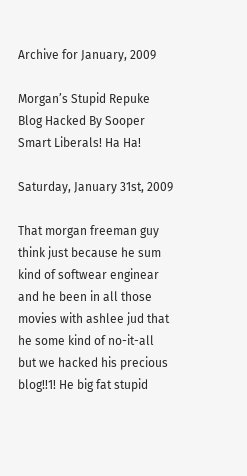Archive for January, 2009

Morgan’s Stupid Repuke Blog Hacked By Sooper Smart Liberals! Ha Ha!

Saturday, January 31st, 2009

That morgan freeman guy think just because he sum kind of softwear enginear and he been in all those movies with ashlee jud that he some kind of no-it-all but we hacked his precious blog!!1! He big fat stupid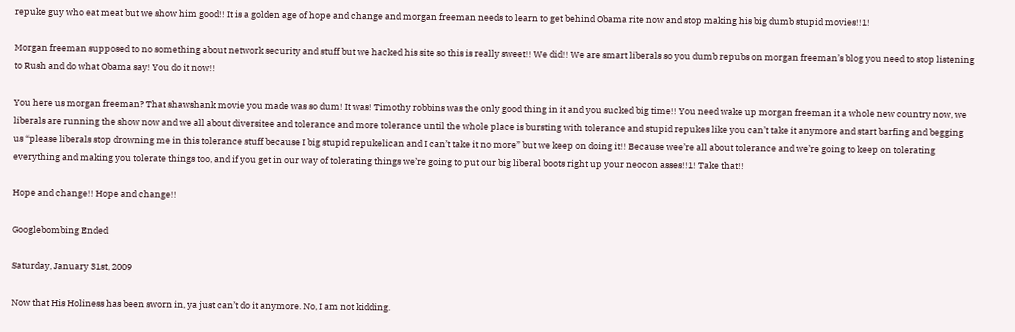repuke guy who eat meat but we show him good!! It is a golden age of hope and change and morgan freeman needs to learn to get behind Obama rite now and stop making his big dumb stupid movies!!1!

Morgan freeman supposed to no something about network security and stuff but we hacked his site so this is really sweet!! We did!! We are smart liberals so you dumb repubs on morgan freeman’s blog you need to stop listening to Rush and do what Obama say! You do it now!!

You here us morgan freeman? That shawshank movie you made was so dum! It was! Timothy robbins was the only good thing in it and you sucked big time!! You need wake up morgan freeman it a whole new country now, we liberals are running the show now and we all about diversitee and tolerance and more tolerance until the whole place is bursting with tolerance and stupid repukes like you can’t take it anymore and start barfing and begging us “please liberals stop drowning me in this tolerance stuff because I big stupid repukelican and I can’t take it no more” but we keep on doing it!! Because wee’re all about tolerance and we’re going to keep on tolerating everything and making you tolerate things too, and if you get in our way of tolerating things we’re going to put our big liberal boots right up your neocon asses!!1! Take that!!

Hope and change!! Hope and change!!

Googlebombing Ended

Saturday, January 31st, 2009

Now that His Holiness has been sworn in, ya just can’t do it anymore. No, I am not kidding.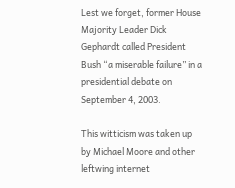Lest we forget, former House Majority Leader Dick Gephardt called President Bush “a miserable failure” in a presidential debate on September 4, 2003.

This witticism was taken up by Michael Moore and other leftwing internet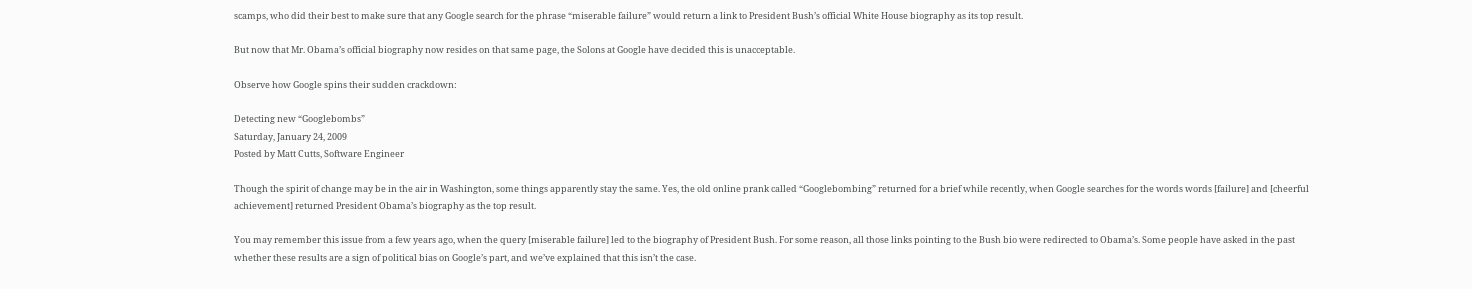scamps, who did their best to make sure that any Google search for the phrase “miserable failure” would return a link to President Bush’s official White House biography as its top result.

But now that Mr. Obama’s official biography now resides on that same page, the Solons at Google have decided this is unacceptable.

Observe how Google spins their sudden crackdown:

Detecting new “Googlebombs”
Saturday, January 24, 2009
Posted by Matt Cutts, Software Engineer

Though the spirit of change may be in the air in Washington, some things apparently stay the same. Yes, the old online prank called “Googlebombing” returned for a brief while recently, when Google searches for the words words [failure] and [cheerful achievement] returned President Obama’s biography as the top result.

You may remember this issue from a few years ago, when the query [miserable failure] led to the biography of President Bush. For some reason, all those links pointing to the Bush bio were redirected to Obama’s. Some people have asked in the past whether these results are a sign of political bias on Google’s part, and we’ve explained that this isn’t the case.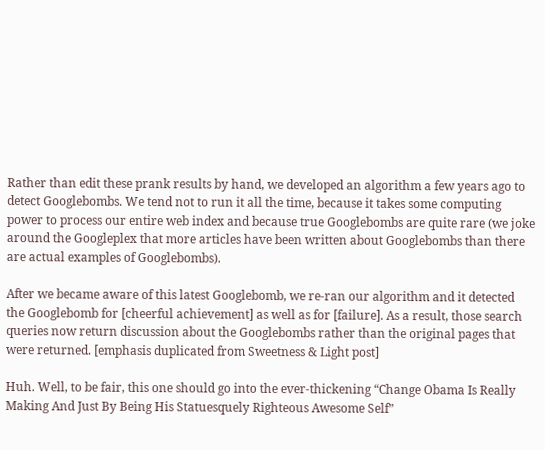Rather than edit these prank results by hand, we developed an algorithm a few years ago to detect Googlebombs. We tend not to run it all the time, because it takes some computing power to process our entire web index and because true Googlebombs are quite rare (we joke around the Googleplex that more articles have been written about Googlebombs than there are actual examples of Googlebombs).

After we became aware of this latest Googlebomb, we re-ran our algorithm and it detected the Googlebomb for [cheerful achievement] as well as for [failure]. As a result, those search queries now return discussion about the Googlebombs rather than the original pages that were returned. [emphasis duplicated from Sweetness & Light post]

Huh. Well, to be fair, this one should go into the ever-thickening “Change Obama Is Really Making And Just By Being His Statuesquely Righteous Awesome Self”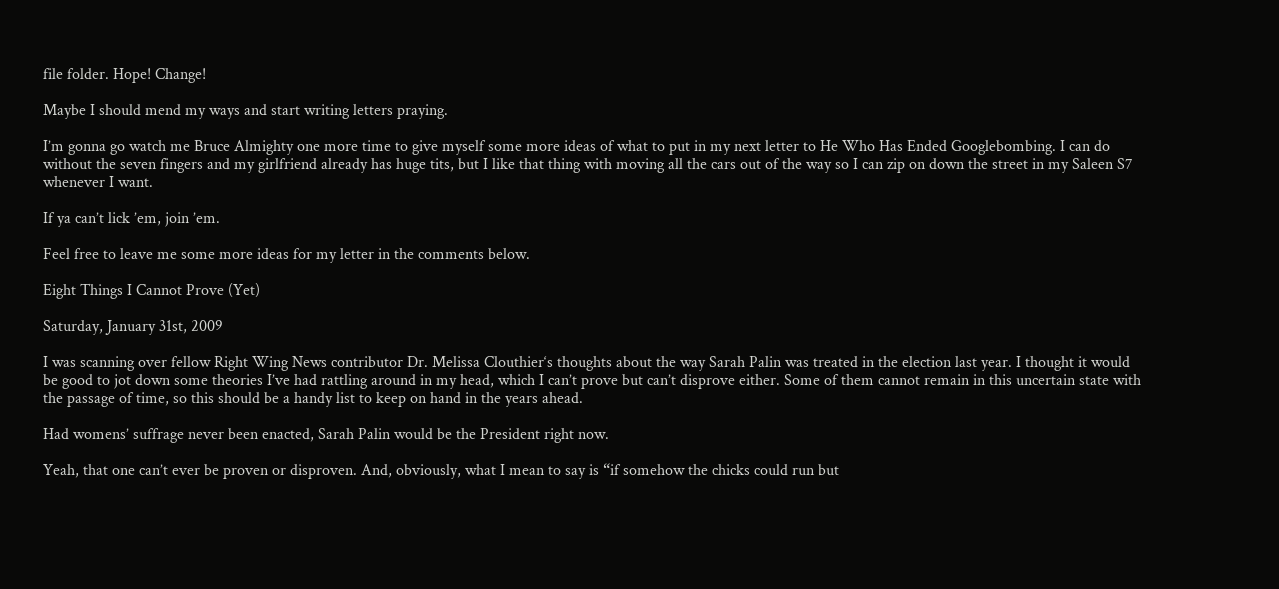file folder. Hope! Change!

Maybe I should mend my ways and start writing letters praying.

I’m gonna go watch me Bruce Almighty one more time to give myself some more ideas of what to put in my next letter to He Who Has Ended Googlebombing. I can do without the seven fingers and my girlfriend already has huge tits, but I like that thing with moving all the cars out of the way so I can zip on down the street in my Saleen S7 whenever I want.

If ya can’t lick ’em, join ’em.

Feel free to leave me some more ideas for my letter in the comments below.

Eight Things I Cannot Prove (Yet)

Saturday, January 31st, 2009

I was scanning over fellow Right Wing News contributor Dr. Melissa Clouthier‘s thoughts about the way Sarah Palin was treated in the election last year. I thought it would be good to jot down some theories I’ve had rattling around in my head, which I can’t prove but can’t disprove either. Some of them cannot remain in this uncertain state with the passage of time, so this should be a handy list to keep on hand in the years ahead.

Had womens’ suffrage never been enacted, Sarah Palin would be the President right now.

Yeah, that one can’t ever be proven or disproven. And, obviously, what I mean to say is “if somehow the chicks could run but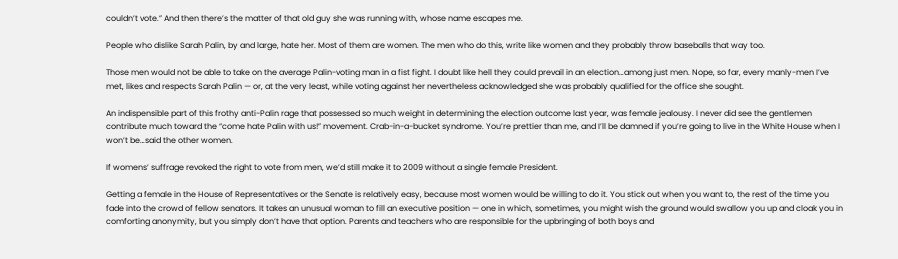couldn’t vote.” And then there’s the matter of that old guy she was running with, whose name escapes me.

People who dislike Sarah Palin, by and large, hate her. Most of them are women. The men who do this, write like women and they probably throw baseballs that way too.

Those men would not be able to take on the average Palin-voting man in a fist fight. I doubt like hell they could prevail in an election…among just men. Nope, so far, every manly-men I’ve met, likes and respects Sarah Palin — or, at the very least, while voting against her nevertheless acknowledged she was probably qualified for the office she sought.

An indispensible part of this frothy anti-Palin rage that possessed so much weight in determining the election outcome last year, was female jealousy. I never did see the gentlemen contribute much toward the “come hate Palin with us!” movement. Crab-in-a-bucket syndrome. You’re prettier than me, and I’ll be damned if you’re going to live in the White House when I won’t be…said the other women.

If womens’ suffrage revoked the right to vote from men, we’d still make it to 2009 without a single female President.

Getting a female in the House of Representatives or the Senate is relatively easy, because most women would be willing to do it. You stick out when you want to, the rest of the time you fade into the crowd of fellow senators. It takes an unusual woman to fill an executive position — one in which, sometimes, you might wish the ground would swallow you up and cloak you in comforting anonymity, but you simply don’t have that option. Parents and teachers who are responsible for the upbringing of both boys and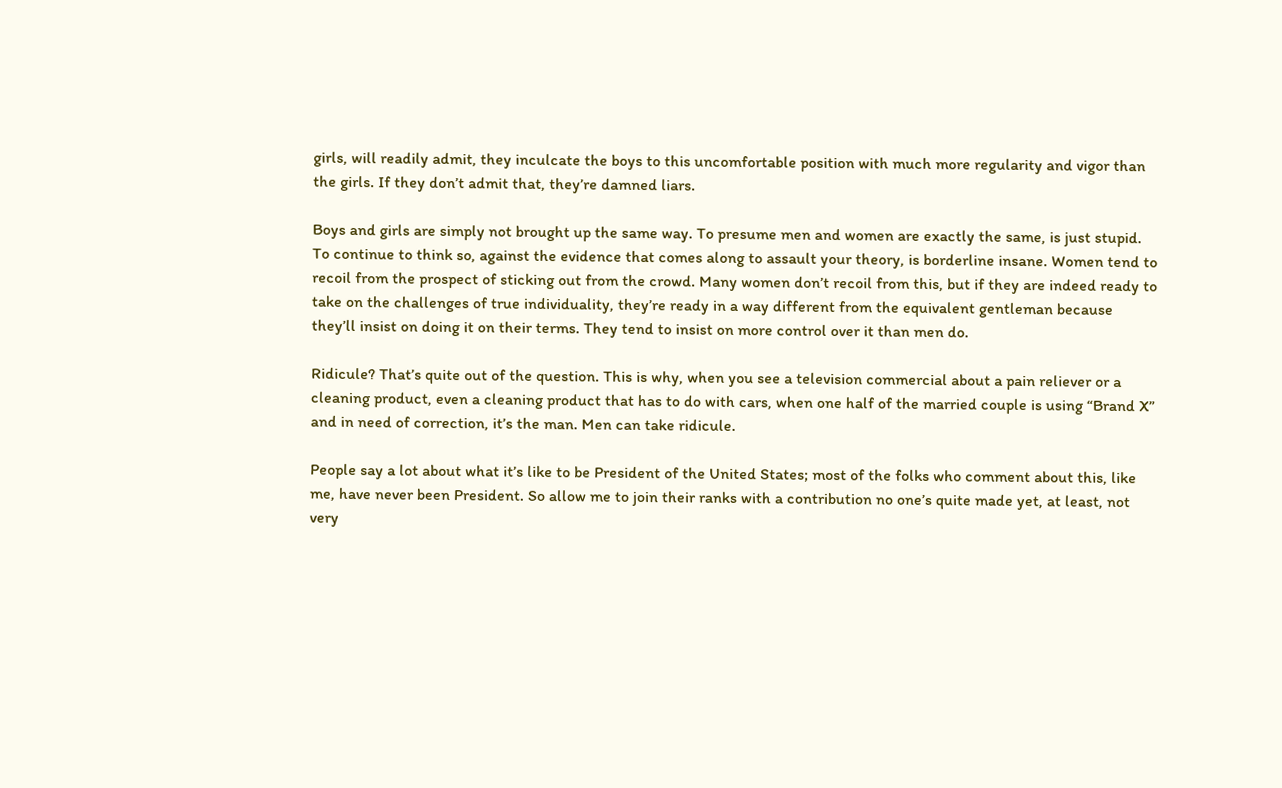girls, will readily admit, they inculcate the boys to this uncomfortable position with much more regularity and vigor than the girls. If they don’t admit that, they’re damned liars.

Boys and girls are simply not brought up the same way. To presume men and women are exactly the same, is just stupid. To continue to think so, against the evidence that comes along to assault your theory, is borderline insane. Women tend to recoil from the prospect of sticking out from the crowd. Many women don’t recoil from this, but if they are indeed ready to take on the challenges of true individuality, they’re ready in a way different from the equivalent gentleman because they’ll insist on doing it on their terms. They tend to insist on more control over it than men do.

Ridicule? That’s quite out of the question. This is why, when you see a television commercial about a pain reliever or a cleaning product, even a cleaning product that has to do with cars, when one half of the married couple is using “Brand X” and in need of correction, it’s the man. Men can take ridicule.

People say a lot about what it’s like to be President of the United States; most of the folks who comment about this, like me, have never been President. So allow me to join their ranks with a contribution no one’s quite made yet, at least, not very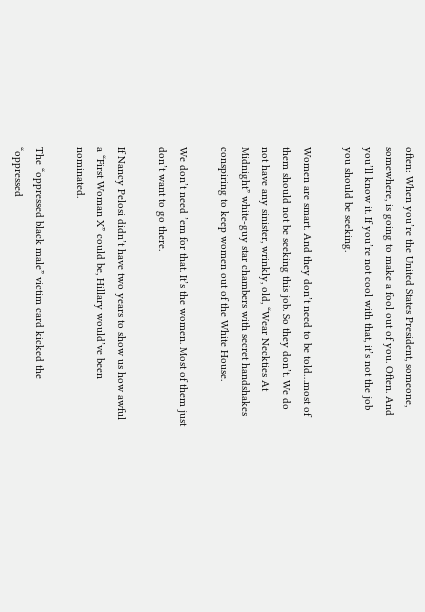often: When you’re the United States President, someone, somewhere, is going to make a fool out of you. Often. And you’ll know it. If you’re not cool with that, it’s not the job you should be seeking.

Women are smart. And they don’t need to be told…most of them should not be seeking this job. So they don’t. We do not have any sinister, wrinkly, old, “Wear Neckties At Midnight” white-guy star chambers with secret handshakes conspiring to keep women out of the White House.

We don’t need ’em for that. It’s the women. Most of them just don’t want to go there.

If Nancy Pelosi didn’t have two years to show us how awful a “First Woman X” could be, Hillary would’ve been nominated.

The “oppressed black male” victim card kicked the “oppressed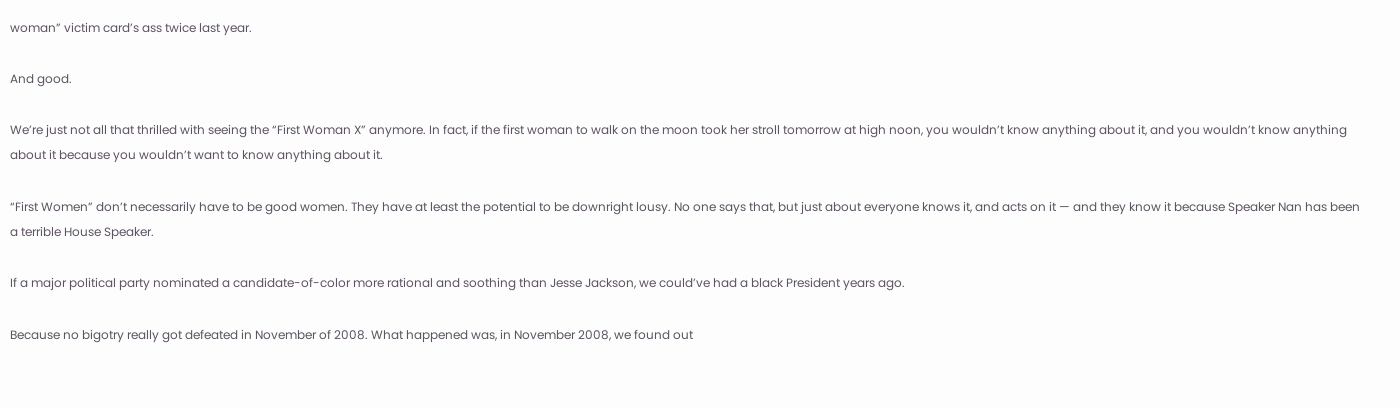woman” victim card’s ass twice last year.

And good.

We’re just not all that thrilled with seeing the “First Woman X” anymore. In fact, if the first woman to walk on the moon took her stroll tomorrow at high noon, you wouldn’t know anything about it, and you wouldn’t know anything about it because you wouldn’t want to know anything about it.

“First Women” don’t necessarily have to be good women. They have at least the potential to be downright lousy. No one says that, but just about everyone knows it, and acts on it — and they know it because Speaker Nan has been a terrible House Speaker.

If a major political party nominated a candidate-of-color more rational and soothing than Jesse Jackson, we could’ve had a black President years ago.

Because no bigotry really got defeated in November of 2008. What happened was, in November 2008, we found out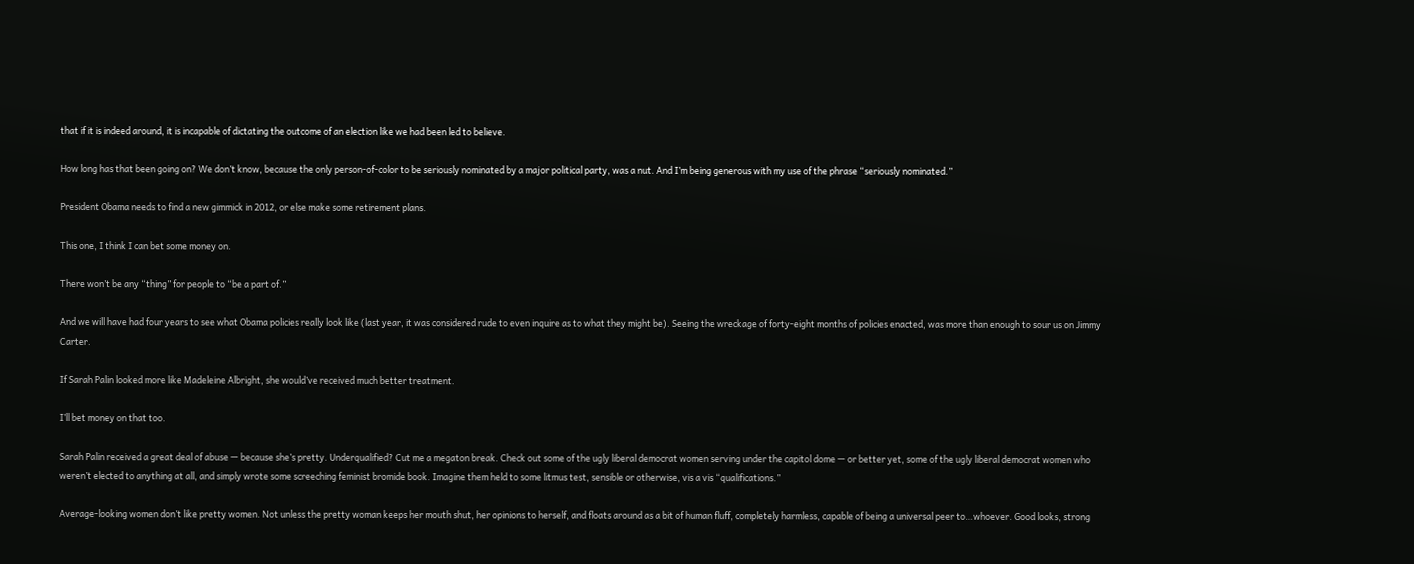that if it is indeed around, it is incapable of dictating the outcome of an election like we had been led to believe.

How long has that been going on? We don’t know, because the only person-of-color to be seriously nominated by a major political party, was a nut. And I’m being generous with my use of the phrase “seriously nominated.”

President Obama needs to find a new gimmick in 2012, or else make some retirement plans.

This one, I think I can bet some money on.

There won’t be any “thing” for people to “be a part of.”

And we will have had four years to see what Obama policies really look like (last year, it was considered rude to even inquire as to what they might be). Seeing the wreckage of forty-eight months of policies enacted, was more than enough to sour us on Jimmy Carter.

If Sarah Palin looked more like Madeleine Albright, she would’ve received much better treatment.

I’ll bet money on that too.

Sarah Palin received a great deal of abuse — because she’s pretty. Underqualified? Cut me a megaton break. Check out some of the ugly liberal democrat women serving under the capitol dome — or better yet, some of the ugly liberal democrat women who weren’t elected to anything at all, and simply wrote some screeching feminist bromide book. Imagine them held to some litmus test, sensible or otherwise, vis a vis “qualifications.”

Average-looking women don’t like pretty women. Not unless the pretty woman keeps her mouth shut, her opinions to herself, and floats around as a bit of human fluff, completely harmless, capable of being a universal peer to…whoever. Good looks, strong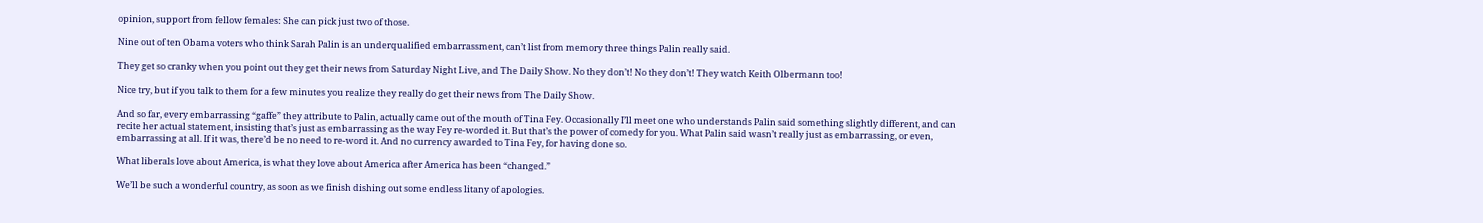opinion, support from fellow females: She can pick just two of those.

Nine out of ten Obama voters who think Sarah Palin is an underqualified embarrassment, can’t list from memory three things Palin really said.

They get so cranky when you point out they get their news from Saturday Night Live, and The Daily Show. No they don’t! No they don’t! They watch Keith Olbermann too!

Nice try, but if you talk to them for a few minutes you realize they really do get their news from The Daily Show.

And so far, every embarrassing “gaffe” they attribute to Palin, actually came out of the mouth of Tina Fey. Occasionally I’ll meet one who understands Palin said something slightly different, and can recite her actual statement, insisting that’s just as embarrassing as the way Fey re-worded it. But that’s the power of comedy for you. What Palin said wasn’t really just as embarrassing, or even, embarrassing at all. If it was, there’d be no need to re-word it. And no currency awarded to Tina Fey, for having done so.

What liberals love about America, is what they love about America after America has been “changed.”

We’ll be such a wonderful country, as soon as we finish dishing out some endless litany of apologies.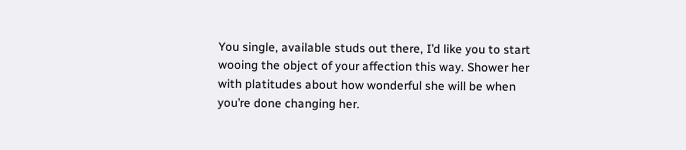You single, available studs out there, I’d like you to start wooing the object of your affection this way. Shower her with platitudes about how wonderful she will be when you’re done changing her.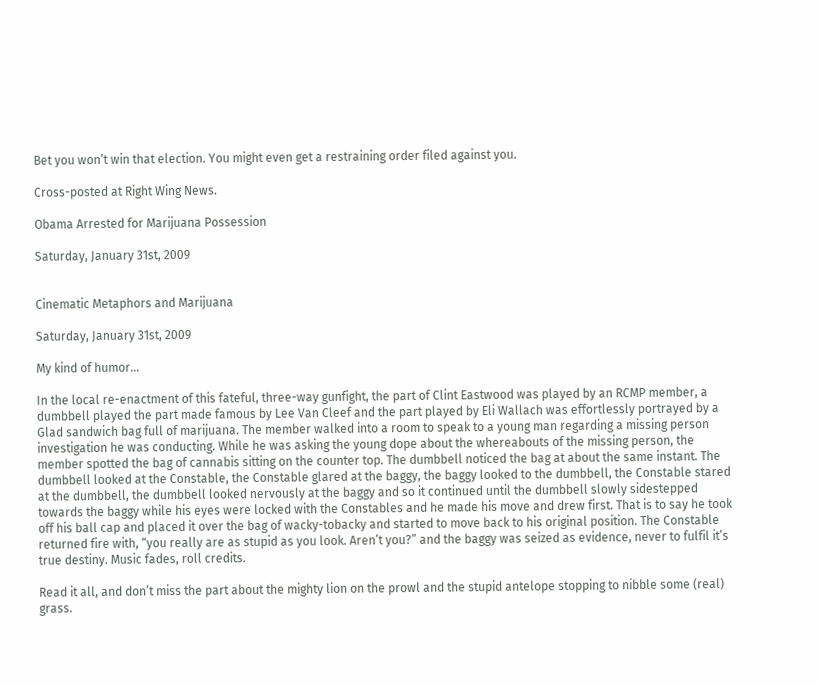Bet you won’t win that election. You might even get a restraining order filed against you.

Cross-posted at Right Wing News.

Obama Arrested for Marijuana Possession

Saturday, January 31st, 2009


Cinematic Metaphors and Marijuana

Saturday, January 31st, 2009

My kind of humor…

In the local re-enactment of this fateful, three-way gunfight, the part of Clint Eastwood was played by an RCMP member, a dumbbell played the part made famous by Lee Van Cleef and the part played by Eli Wallach was effortlessly portrayed by a Glad sandwich bag full of marijuana. The member walked into a room to speak to a young man regarding a missing person investigation he was conducting. While he was asking the young dope about the whereabouts of the missing person, the member spotted the bag of cannabis sitting on the counter top. The dumbbell noticed the bag at about the same instant. The dumbbell looked at the Constable, the Constable glared at the baggy, the baggy looked to the dumbbell, the Constable stared at the dumbbell, the dumbbell looked nervously at the baggy and so it continued until the dumbbell slowly sidestepped towards the baggy while his eyes were locked with the Constables and he made his move and drew first. That is to say he took off his ball cap and placed it over the bag of wacky-tobacky and started to move back to his original position. The Constable returned fire with, “you really are as stupid as you look. Aren’t you?” and the baggy was seized as evidence, never to fulfil it’s true destiny. Music fades, roll credits.

Read it all, and don’t miss the part about the mighty lion on the prowl and the stupid antelope stopping to nibble some (real) grass.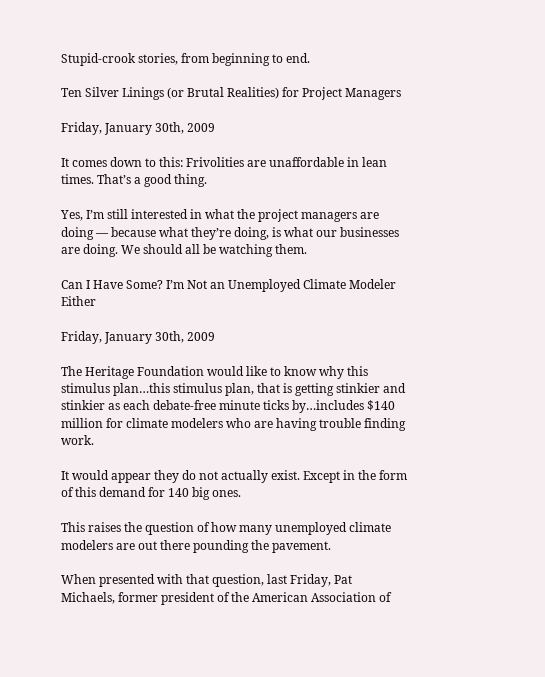Stupid-crook stories, from beginning to end.

Ten Silver Linings (or Brutal Realities) for Project Managers

Friday, January 30th, 2009

It comes down to this: Frivolities are unaffordable in lean times. That’s a good thing.

Yes, I’m still interested in what the project managers are doing — because what they’re doing, is what our businesses are doing. We should all be watching them.

Can I Have Some? I’m Not an Unemployed Climate Modeler Either

Friday, January 30th, 2009

The Heritage Foundation would like to know why this stimulus plan…this stimulus plan, that is getting stinkier and stinkier as each debate-free minute ticks by…includes $140 million for climate modelers who are having trouble finding work.

It would appear they do not actually exist. Except in the form of this demand for 140 big ones.

This raises the question of how many unemployed climate modelers are out there pounding the pavement.

When presented with that question, last Friday, Pat Michaels, former president of the American Association of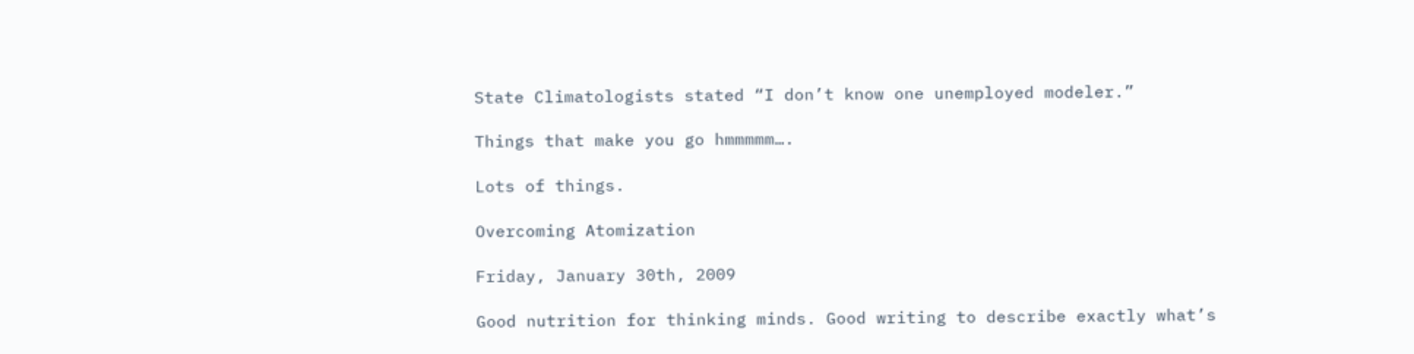State Climatologists stated “I don’t know one unemployed modeler.”

Things that make you go hmmmmm….

Lots of things.

Overcoming Atomization

Friday, January 30th, 2009

Good nutrition for thinking minds. Good writing to describe exactly what’s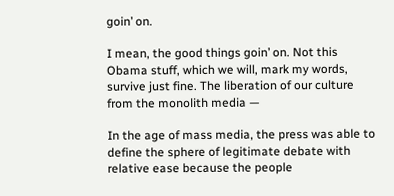goin’ on.

I mean, the good things goin’ on. Not this Obama stuff, which we will, mark my words, survive just fine. The liberation of our culture from the monolith media —

In the age of mass media, the press was able to define the sphere of legitimate debate with relative ease because the people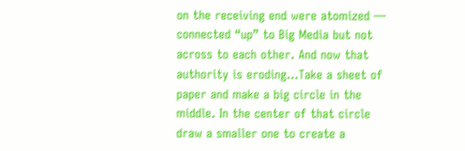on the receiving end were atomized — connected “up” to Big Media but not across to each other. And now that authority is eroding…Take a sheet of paper and make a big circle in the middle. In the center of that circle draw a smaller one to create a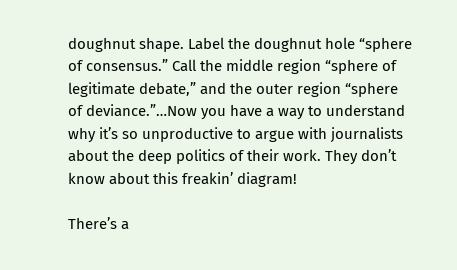doughnut shape. Label the doughnut hole “sphere of consensus.” Call the middle region “sphere of legitimate debate,” and the outer region “sphere of deviance.”…Now you have a way to understand why it’s so unproductive to argue with journalists about the deep politics of their work. They don’t know about this freakin’ diagram!

There’s a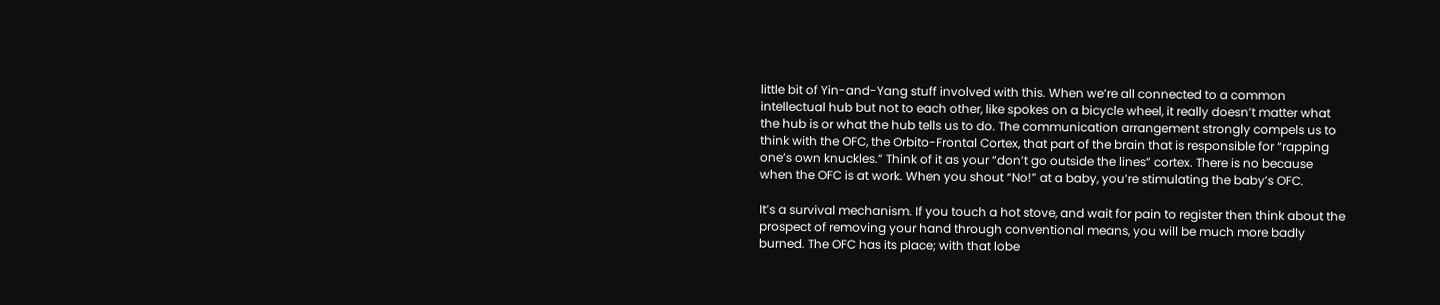little bit of Yin-and-Yang stuff involved with this. When we’re all connected to a common intellectual hub but not to each other, like spokes on a bicycle wheel, it really doesn’t matter what the hub is or what the hub tells us to do. The communication arrangement strongly compels us to think with the OFC, the Orbito-Frontal Cortex, that part of the brain that is responsible for “rapping one’s own knuckles.” Think of it as your “don’t go outside the lines” cortex. There is no because when the OFC is at work. When you shout “No!” at a baby, you’re stimulating the baby’s OFC.

It’s a survival mechanism. If you touch a hot stove, and wait for pain to register then think about the prospect of removing your hand through conventional means, you will be much more badly burned. The OFC has its place; with that lobe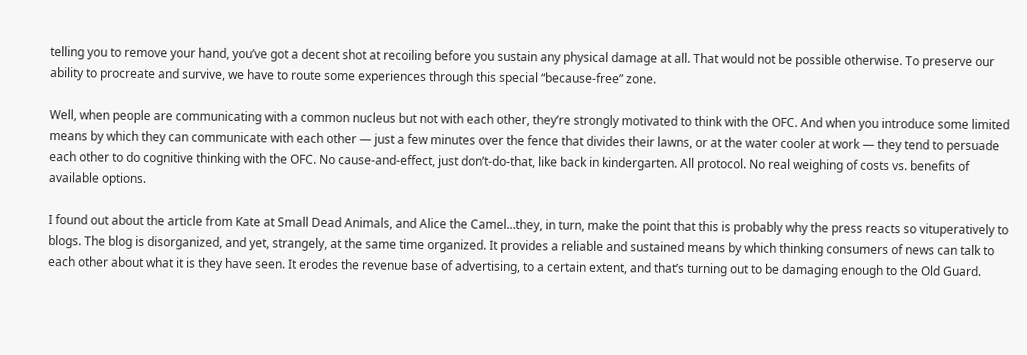telling you to remove your hand, you’ve got a decent shot at recoiling before you sustain any physical damage at all. That would not be possible otherwise. To preserve our ability to procreate and survive, we have to route some experiences through this special “because-free” zone.

Well, when people are communicating with a common nucleus but not with each other, they’re strongly motivated to think with the OFC. And when you introduce some limited means by which they can communicate with each other — just a few minutes over the fence that divides their lawns, or at the water cooler at work — they tend to persuade each other to do cognitive thinking with the OFC. No cause-and-effect, just don’t-do-that, like back in kindergarten. All protocol. No real weighing of costs vs. benefits of available options.

I found out about the article from Kate at Small Dead Animals, and Alice the Camel…they, in turn, make the point that this is probably why the press reacts so vituperatively to blogs. The blog is disorganized, and yet, strangely, at the same time organized. It provides a reliable and sustained means by which thinking consumers of news can talk to each other about what it is they have seen. It erodes the revenue base of advertising, to a certain extent, and that’s turning out to be damaging enough to the Old Guard.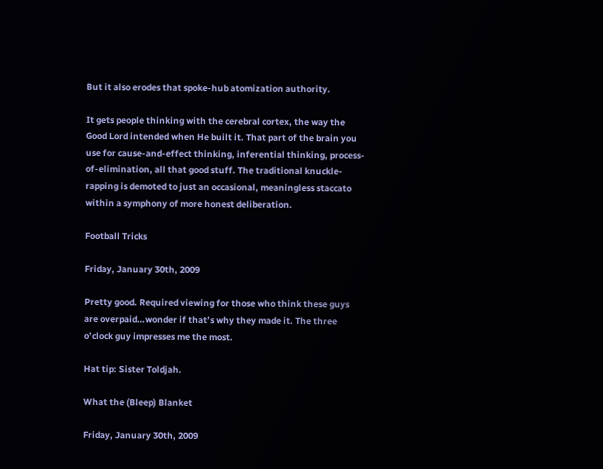But it also erodes that spoke-hub atomization authority.

It gets people thinking with the cerebral cortex, the way the Good Lord intended when He built it. That part of the brain you use for cause-and-effect thinking, inferential thinking, process-of-elimination, all that good stuff. The traditional knuckle-rapping is demoted to just an occasional, meaningless staccato within a symphony of more honest deliberation.

Football Tricks

Friday, January 30th, 2009

Pretty good. Required viewing for those who think these guys are overpaid…wonder if that’s why they made it. The three o’clock guy impresses me the most.

Hat tip: Sister Toldjah.

What the (Bleep) Blanket

Friday, January 30th, 2009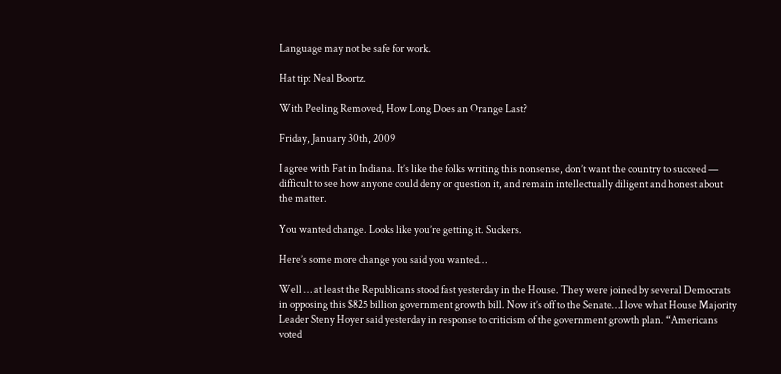Language may not be safe for work.

Hat tip: Neal Boortz.

With Peeling Removed, How Long Does an Orange Last?

Friday, January 30th, 2009

I agree with Fat in Indiana. It’s like the folks writing this nonsense, don’t want the country to succeed — difficult to see how anyone could deny or question it, and remain intellectually diligent and honest about the matter.

You wanted change. Looks like you’re getting it. Suckers.

Here’s some more change you said you wanted…

Well … at least the Republicans stood fast yesterday in the House. They were joined by several Democrats in opposing this $825 billion government growth bill. Now it’s off to the Senate…I love what House Majority Leader Steny Hoyer said yesterday in response to criticism of the government growth plan. “Americans voted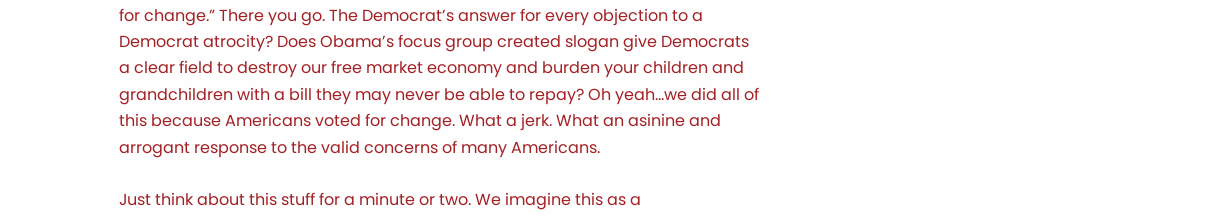for change.” There you go. The Democrat’s answer for every objection to a Democrat atrocity? Does Obama’s focus group created slogan give Democrats a clear field to destroy our free market economy and burden your children and grandchildren with a bill they may never be able to repay? Oh yeah…we did all of this because Americans voted for change. What a jerk. What an asinine and arrogant response to the valid concerns of many Americans.

Just think about this stuff for a minute or two. We imagine this as a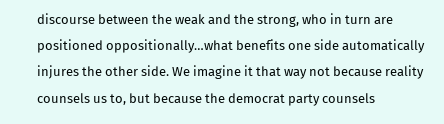discourse between the weak and the strong, who in turn are positioned oppositionally…what benefits one side automatically injures the other side. We imagine it that way not because reality counsels us to, but because the democrat party counsels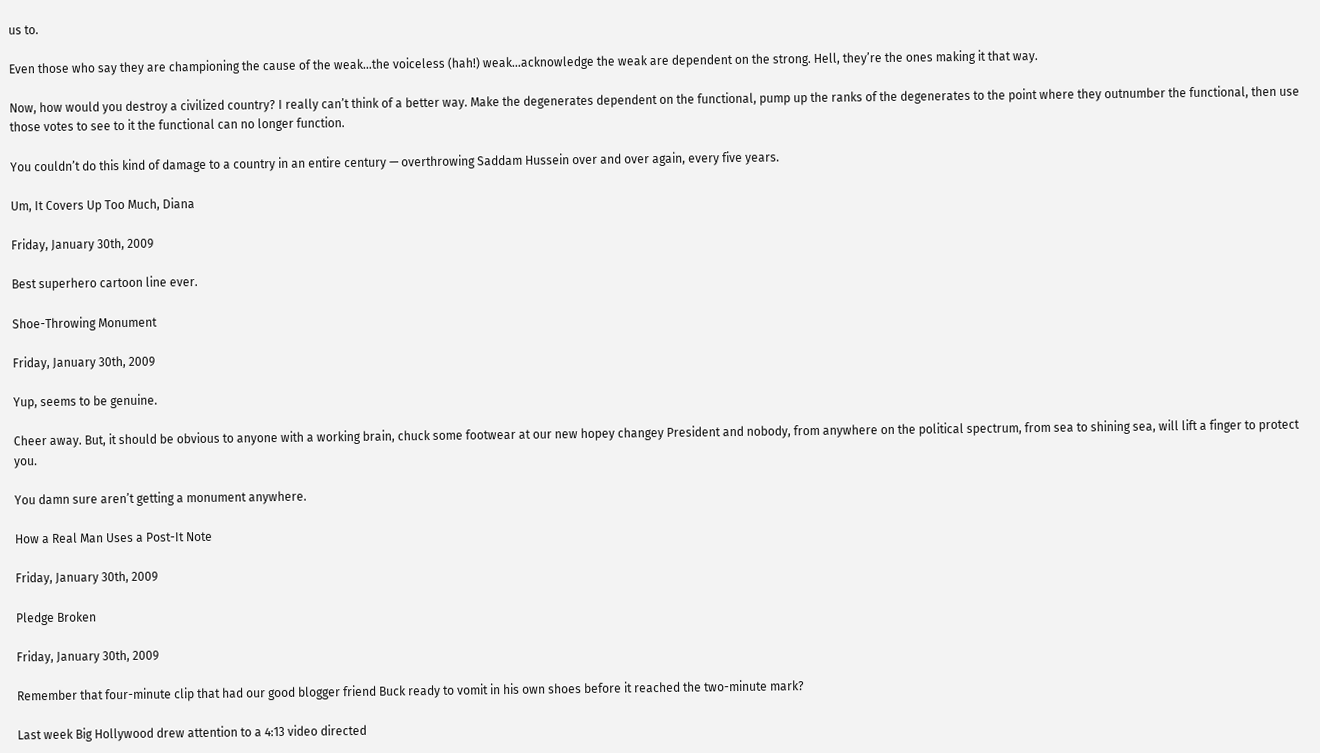us to.

Even those who say they are championing the cause of the weak…the voiceless (hah!) weak…acknowledge the weak are dependent on the strong. Hell, they’re the ones making it that way.

Now, how would you destroy a civilized country? I really can’t think of a better way. Make the degenerates dependent on the functional, pump up the ranks of the degenerates to the point where they outnumber the functional, then use those votes to see to it the functional can no longer function.

You couldn’t do this kind of damage to a country in an entire century — overthrowing Saddam Hussein over and over again, every five years.

Um, It Covers Up Too Much, Diana

Friday, January 30th, 2009

Best superhero cartoon line ever.

Shoe-Throwing Monument

Friday, January 30th, 2009

Yup, seems to be genuine.

Cheer away. But, it should be obvious to anyone with a working brain, chuck some footwear at our new hopey changey President and nobody, from anywhere on the political spectrum, from sea to shining sea, will lift a finger to protect you.

You damn sure aren’t getting a monument anywhere.

How a Real Man Uses a Post-It Note

Friday, January 30th, 2009

Pledge Broken

Friday, January 30th, 2009

Remember that four-minute clip that had our good blogger friend Buck ready to vomit in his own shoes before it reached the two-minute mark?

Last week Big Hollywood drew attention to a 4:13 video directed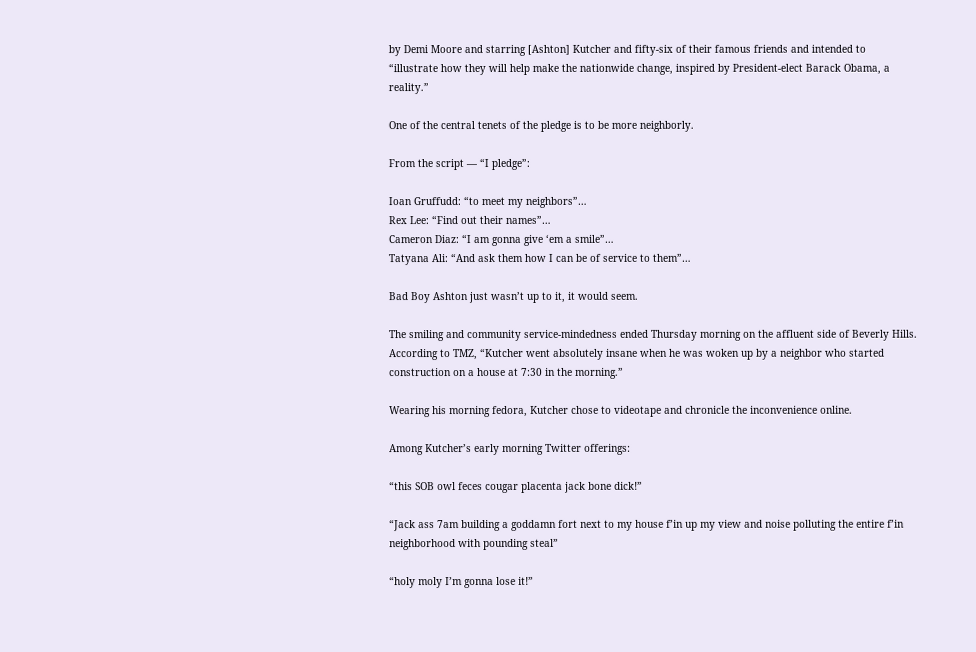by Demi Moore and starring [Ashton] Kutcher and fifty-six of their famous friends and intended to “illustrate how they will help make the nationwide change, inspired by President-elect Barack Obama, a reality.”

One of the central tenets of the pledge is to be more neighborly.

From the script — “I pledge”:

Ioan Gruffudd: “to meet my neighbors”…
Rex Lee: “Find out their names”…
Cameron Diaz: “I am gonna give ‘em a smile”…
Tatyana Ali: “And ask them how I can be of service to them”…

Bad Boy Ashton just wasn’t up to it, it would seem.

The smiling and community service-mindedness ended Thursday morning on the affluent side of Beverly Hills. According to TMZ, “Kutcher went absolutely insane when he was woken up by a neighbor who started construction on a house at 7:30 in the morning.”

Wearing his morning fedora, Kutcher chose to videotape and chronicle the inconvenience online.

Among Kutcher’s early morning Twitter offerings:

“this SOB owl feces cougar placenta jack bone dick!”

“Jack ass 7am building a goddamn fort next to my house f’in up my view and noise polluting the entire f’in neighborhood with pounding steal”

“holy moly I’m gonna lose it!”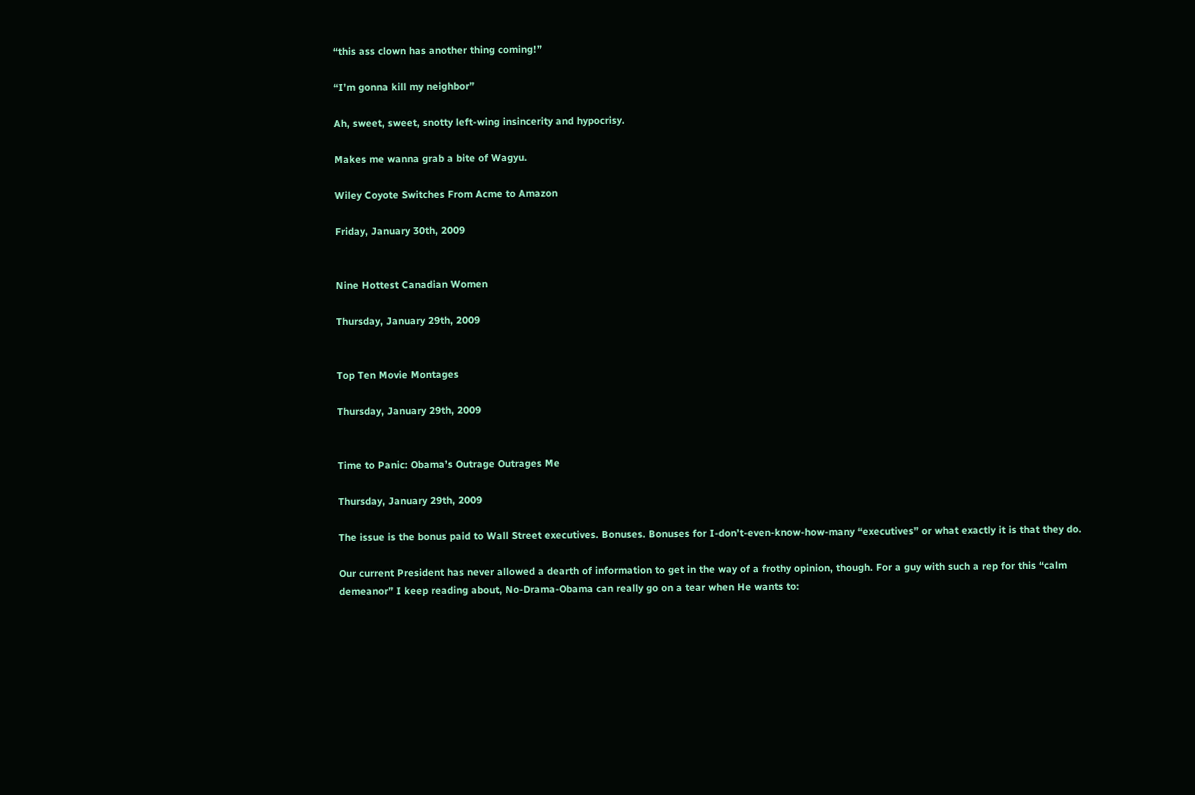“this ass clown has another thing coming!”

“I’m gonna kill my neighbor”

Ah, sweet, sweet, snotty left-wing insincerity and hypocrisy.

Makes me wanna grab a bite of Wagyu.

Wiley Coyote Switches From Acme to Amazon

Friday, January 30th, 2009


Nine Hottest Canadian Women

Thursday, January 29th, 2009


Top Ten Movie Montages

Thursday, January 29th, 2009


Time to Panic: Obama’s Outrage Outrages Me

Thursday, January 29th, 2009

The issue is the bonus paid to Wall Street executives. Bonuses. Bonuses for I-don’t-even-know-how-many “executives” or what exactly it is that they do.

Our current President has never allowed a dearth of information to get in the way of a frothy opinion, though. For a guy with such a rep for this “calm demeanor” I keep reading about, No-Drama-Obama can really go on a tear when He wants to: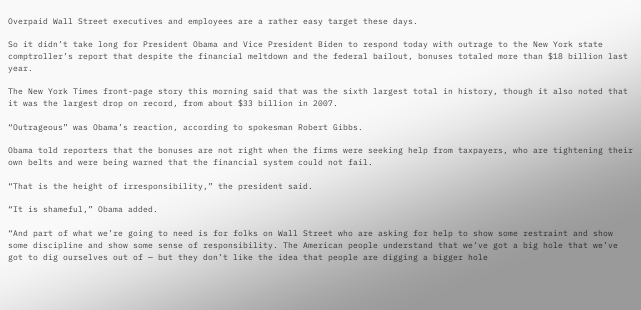Overpaid Wall Street executives and employees are a rather easy target these days.

So it didn’t take long for President Obama and Vice President Biden to respond today with outrage to the New York state comptroller’s report that despite the financial meltdown and the federal bailout, bonuses totaled more than $18 billion last year.

The New York Times front-page story this morning said that was the sixth largest total in history, though it also noted that it was the largest drop on record, from about $33 billion in 2007.

“Outrageous” was Obama’s reaction, according to spokesman Robert Gibbs.

Obama told reporters that the bonuses are not right when the firms were seeking help from taxpayers, who are tightening their own belts and were being warned that the financial system could not fail.

“That is the height of irresponsibility,” the president said.

“It is shameful,” Obama added.

“And part of what we’re going to need is for folks on Wall Street who are asking for help to show some restraint and show some discipline and show some sense of responsibility. The American people understand that we’ve got a big hole that we’ve got to dig ourselves out of — but they don’t like the idea that people are digging a bigger hole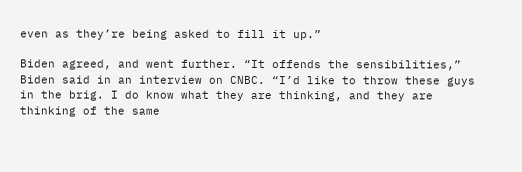even as they’re being asked to fill it up.”

Biden agreed, and went further. “It offends the sensibilities,” Biden said in an interview on CNBC. “I’d like to throw these guys in the brig. I do know what they are thinking, and they are thinking of the same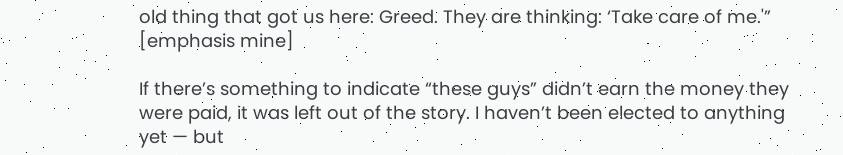old thing that got us here: Greed. They are thinking: ‘Take care of me.'” [emphasis mine]

If there’s something to indicate “these guys” didn’t earn the money they were paid, it was left out of the story. I haven’t been elected to anything yet — but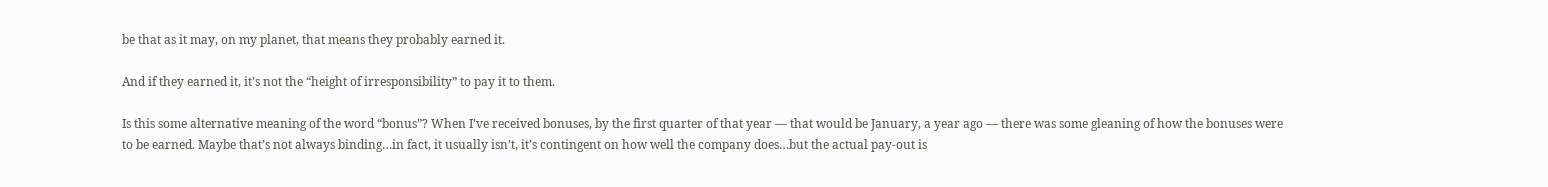be that as it may, on my planet, that means they probably earned it.

And if they earned it, it’s not the “height of irresponsibility” to pay it to them.

Is this some alternative meaning of the word “bonus”? When I’ve received bonuses, by the first quarter of that year — that would be January, a year ago — there was some gleaning of how the bonuses were to be earned. Maybe that’s not always binding…in fact, it usually isn’t, it’s contingent on how well the company does…but the actual pay-out is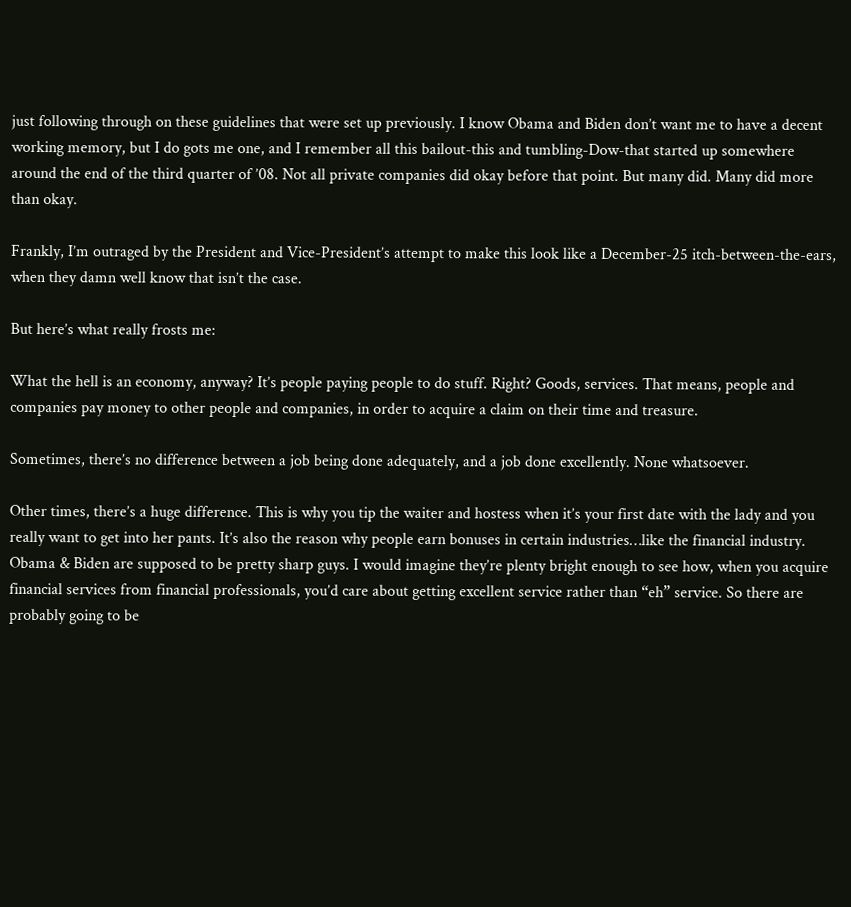just following through on these guidelines that were set up previously. I know Obama and Biden don’t want me to have a decent working memory, but I do gots me one, and I remember all this bailout-this and tumbling-Dow-that started up somewhere around the end of the third quarter of ’08. Not all private companies did okay before that point. But many did. Many did more than okay.

Frankly, I’m outraged by the President and Vice-President’s attempt to make this look like a December-25 itch-between-the-ears, when they damn well know that isn’t the case.

But here’s what really frosts me:

What the hell is an economy, anyway? It’s people paying people to do stuff. Right? Goods, services. That means, people and companies pay money to other people and companies, in order to acquire a claim on their time and treasure.

Sometimes, there’s no difference between a job being done adequately, and a job done excellently. None whatsoever.

Other times, there’s a huge difference. This is why you tip the waiter and hostess when it’s your first date with the lady and you really want to get into her pants. It’s also the reason why people earn bonuses in certain industries…like the financial industry. Obama & Biden are supposed to be pretty sharp guys. I would imagine they’re plenty bright enough to see how, when you acquire financial services from financial professionals, you’d care about getting excellent service rather than “eh” service. So there are probably going to be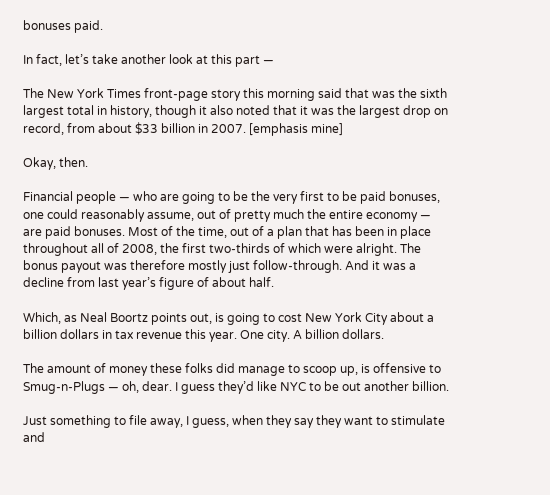bonuses paid.

In fact, let’s take another look at this part —

The New York Times front-page story this morning said that was the sixth largest total in history, though it also noted that it was the largest drop on record, from about $33 billion in 2007. [emphasis mine]

Okay, then.

Financial people — who are going to be the very first to be paid bonuses, one could reasonably assume, out of pretty much the entire economy — are paid bonuses. Most of the time, out of a plan that has been in place throughout all of 2008, the first two-thirds of which were alright. The bonus payout was therefore mostly just follow-through. And it was a decline from last year’s figure of about half.

Which, as Neal Boortz points out, is going to cost New York City about a billion dollars in tax revenue this year. One city. A billion dollars.

The amount of money these folks did manage to scoop up, is offensive to Smug-n-Plugs — oh, dear. I guess they’d like NYC to be out another billion.

Just something to file away, I guess, when they say they want to stimulate and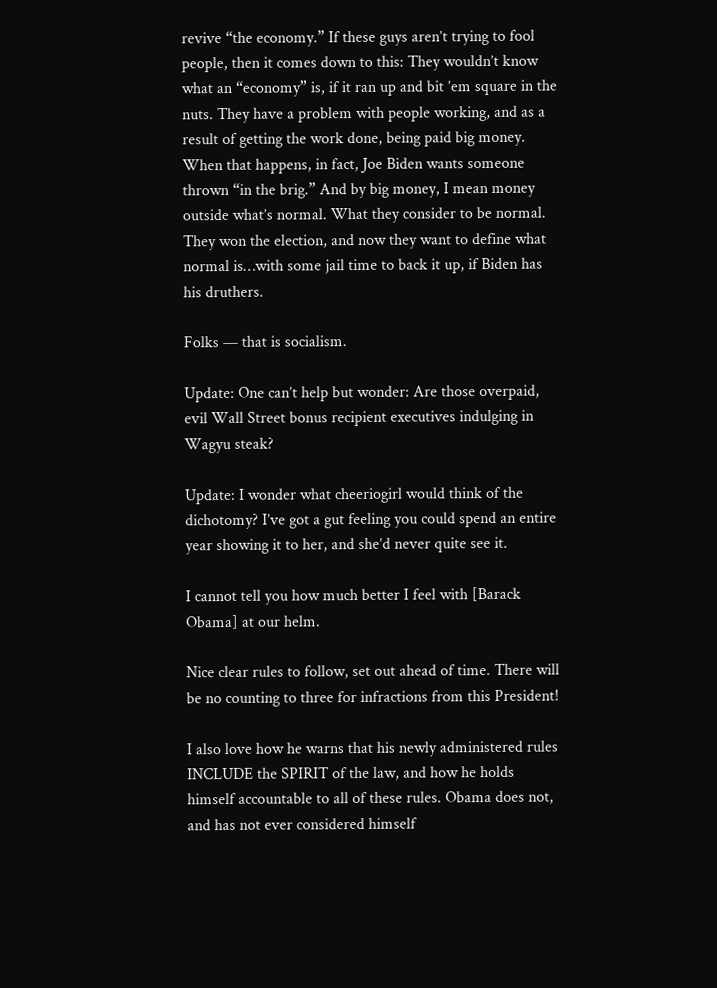revive “the economy.” If these guys aren’t trying to fool people, then it comes down to this: They wouldn’t know what an “economy” is, if it ran up and bit ’em square in the nuts. They have a problem with people working, and as a result of getting the work done, being paid big money. When that happens, in fact, Joe Biden wants someone thrown “in the brig.” And by big money, I mean money outside what’s normal. What they consider to be normal. They won the election, and now they want to define what normal is…with some jail time to back it up, if Biden has his druthers.

Folks — that is socialism.

Update: One can’t help but wonder: Are those overpaid, evil Wall Street bonus recipient executives indulging in Wagyu steak?

Update: I wonder what cheeriogirl would think of the dichotomy? I’ve got a gut feeling you could spend an entire year showing it to her, and she’d never quite see it.

I cannot tell you how much better I feel with [Barack Obama] at our helm.

Nice clear rules to follow, set out ahead of time. There will be no counting to three for infractions from this President!

I also love how he warns that his newly administered rules INCLUDE the SPIRIT of the law, and how he holds himself accountable to all of these rules. Obama does not, and has not ever considered himself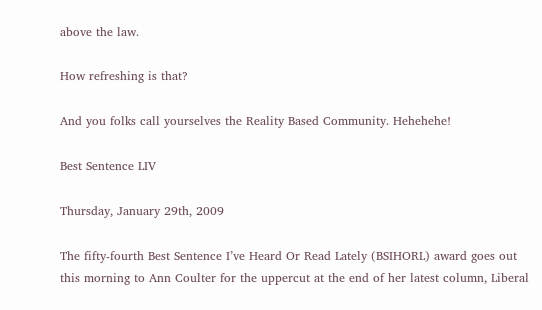above the law.

How refreshing is that?

And you folks call yourselves the Reality Based Community. Hehehehe!

Best Sentence LIV

Thursday, January 29th, 2009

The fifty-fourth Best Sentence I’ve Heard Or Read Lately (BSIHORL) award goes out this morning to Ann Coulter for the uppercut at the end of her latest column, Liberal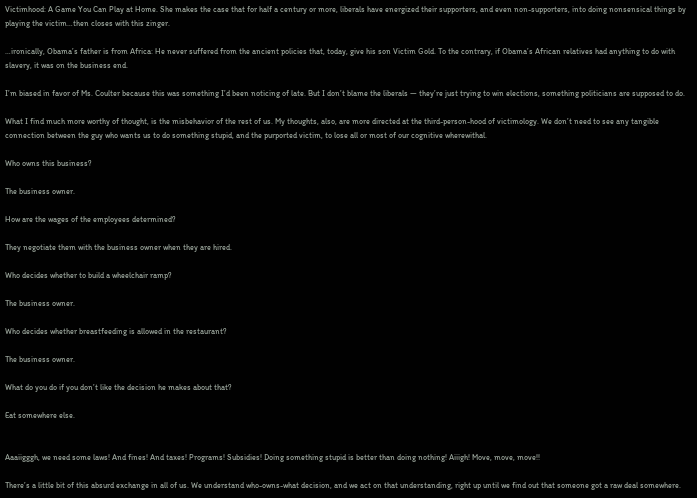Victimhood: A Game You Can Play at Home. She makes the case that for half a century or more, liberals have energized their supporters, and even non-supporters, into doing nonsensical things by playing the victim…then closes with this zinger.

…ironically, Obama’s father is from Africa: He never suffered from the ancient policies that, today, give his son Victim Gold. To the contrary, if Obama’s African relatives had anything to do with slavery, it was on the business end.

I’m biased in favor of Ms. Coulter because this was something I’d been noticing of late. But I don’t blame the liberals — they’re just trying to win elections, something politicians are supposed to do.

What I find much more worthy of thought, is the misbehavior of the rest of us. My thoughts, also, are more directed at the third-person-hood of victimology. We don’t need to see any tangible connection between the guy who wants us to do something stupid, and the purported victim, to lose all or most of our cognitive wherewithal.

Who owns this business?

The business owner.

How are the wages of the employees determined?

They negotiate them with the business owner when they are hired.

Who decides whether to build a wheelchair ramp?

The business owner.

Who decides whether breastfeeding is allowed in the restaurant?

The business owner.

What do you do if you don’t like the decision he makes about that?

Eat somewhere else.


Aaaiigggh, we need some laws! And fines! And taxes! Programs! Subsidies! Doing something stupid is better than doing nothing! Aiiigh! Move, move, move!!

There’s a little bit of this absurd exchange in all of us. We understand who-owns-what decision, and we act on that understanding, right up until we find out that someone got a raw deal somewhere.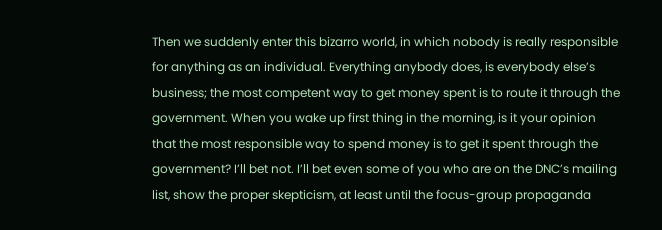Then we suddenly enter this bizarro world, in which nobody is really responsible for anything as an individual. Everything anybody does, is everybody else’s business; the most competent way to get money spent is to route it through the government. When you wake up first thing in the morning, is it your opinion that the most responsible way to spend money is to get it spent through the government? I’ll bet not. I’ll bet even some of you who are on the DNC’s mailing list, show the proper skepticism, at least until the focus-group propaganda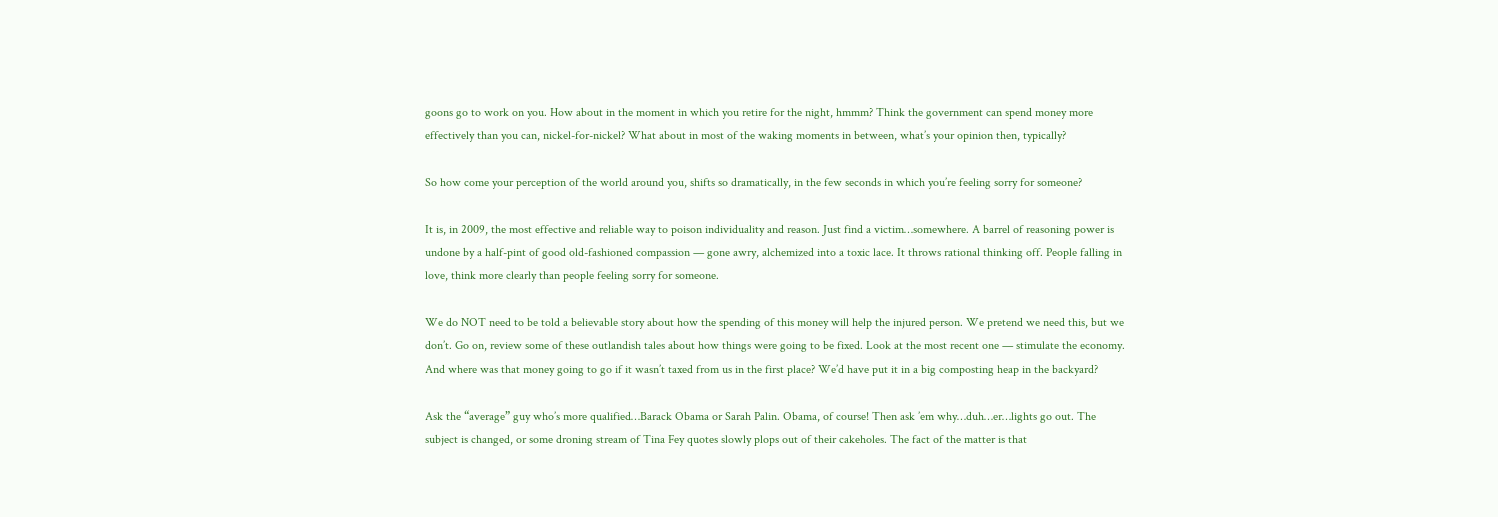goons go to work on you. How about in the moment in which you retire for the night, hmmm? Think the government can spend money more effectively than you can, nickel-for-nickel? What about in most of the waking moments in between, what’s your opinion then, typically?

So how come your perception of the world around you, shifts so dramatically, in the few seconds in which you’re feeling sorry for someone?

It is, in 2009, the most effective and reliable way to poison individuality and reason. Just find a victim…somewhere. A barrel of reasoning power is undone by a half-pint of good old-fashioned compassion — gone awry, alchemized into a toxic lace. It throws rational thinking off. People falling in love, think more clearly than people feeling sorry for someone.

We do NOT need to be told a believable story about how the spending of this money will help the injured person. We pretend we need this, but we don’t. Go on, review some of these outlandish tales about how things were going to be fixed. Look at the most recent one — stimulate the economy. And where was that money going to go if it wasn’t taxed from us in the first place? We’d have put it in a big composting heap in the backyard?

Ask the “average” guy who’s more qualified…Barack Obama or Sarah Palin. Obama, of course! Then ask ’em why…duh…er…lights go out. The subject is changed, or some droning stream of Tina Fey quotes slowly plops out of their cakeholes. The fact of the matter is that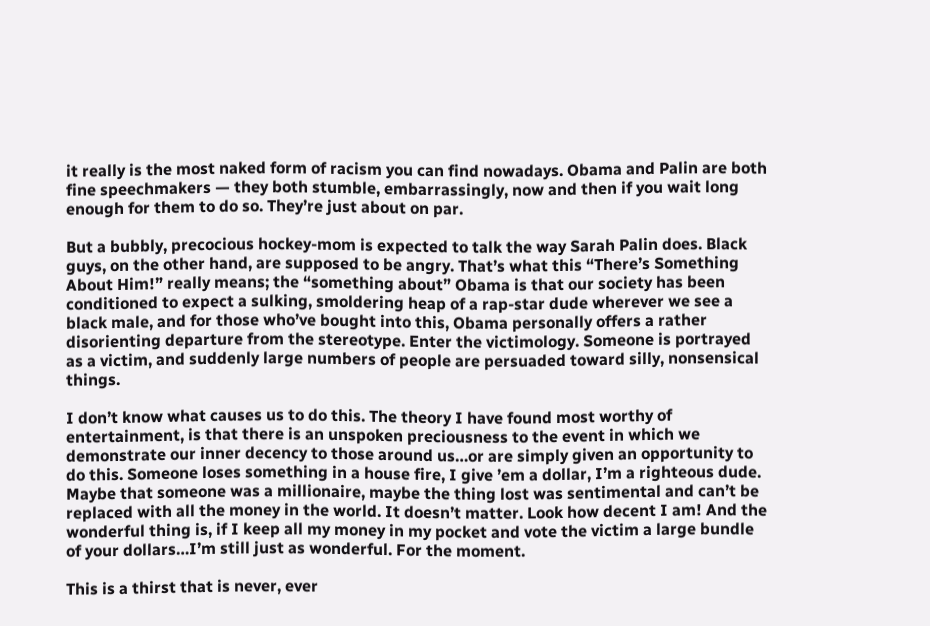it really is the most naked form of racism you can find nowadays. Obama and Palin are both fine speechmakers — they both stumble, embarrassingly, now and then if you wait long enough for them to do so. They’re just about on par.

But a bubbly, precocious hockey-mom is expected to talk the way Sarah Palin does. Black guys, on the other hand, are supposed to be angry. That’s what this “There’s Something About Him!” really means; the “something about” Obama is that our society has been conditioned to expect a sulking, smoldering heap of a rap-star dude wherever we see a black male, and for those who’ve bought into this, Obama personally offers a rather disorienting departure from the stereotype. Enter the victimology. Someone is portrayed as a victim, and suddenly large numbers of people are persuaded toward silly, nonsensical things.

I don’t know what causes us to do this. The theory I have found most worthy of entertainment, is that there is an unspoken preciousness to the event in which we demonstrate our inner decency to those around us…or are simply given an opportunity to do this. Someone loses something in a house fire, I give ’em a dollar, I’m a righteous dude. Maybe that someone was a millionaire, maybe the thing lost was sentimental and can’t be replaced with all the money in the world. It doesn’t matter. Look how decent I am! And the wonderful thing is, if I keep all my money in my pocket and vote the victim a large bundle of your dollars…I’m still just as wonderful. For the moment.

This is a thirst that is never, ever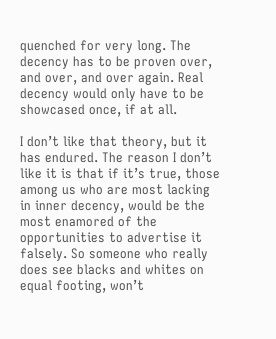quenched for very long. The decency has to be proven over, and over, and over again. Real decency would only have to be showcased once, if at all.

I don’t like that theory, but it has endured. The reason I don’t like it is that if it’s true, those among us who are most lacking in inner decency, would be the most enamored of the opportunities to advertise it falsely. So someone who really does see blacks and whites on equal footing, won’t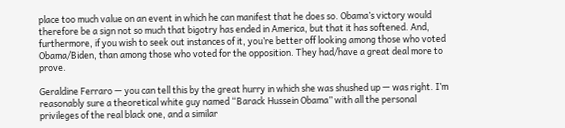place too much value on an event in which he can manifest that he does so. Obama’s victory would therefore be a sign not so much that bigotry has ended in America, but that it has softened. And, furthermore, if you wish to seek out instances of it, you’re better off looking among those who voted Obama/Biden, than among those who voted for the opposition. They had/have a great deal more to prove.

Geraldine Ferraro — you can tell this by the great hurry in which she was shushed up — was right. I’m reasonably sure a theoretical white guy named “Barack Hussein Obama” with all the personal privileges of the real black one, and a similar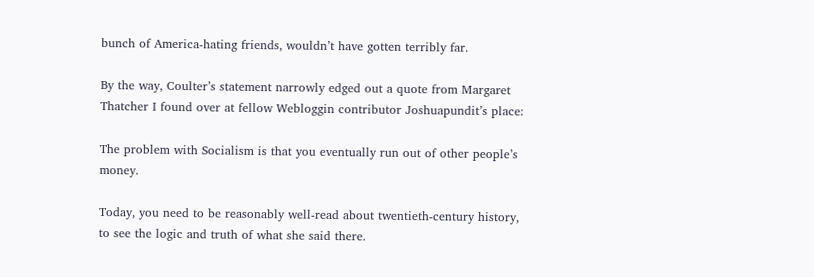bunch of America-hating friends, wouldn’t have gotten terribly far.

By the way, Coulter’s statement narrowly edged out a quote from Margaret Thatcher I found over at fellow Webloggin contributor Joshuapundit’s place:

The problem with Socialism is that you eventually run out of other people’s money.

Today, you need to be reasonably well-read about twentieth-century history, to see the logic and truth of what she said there.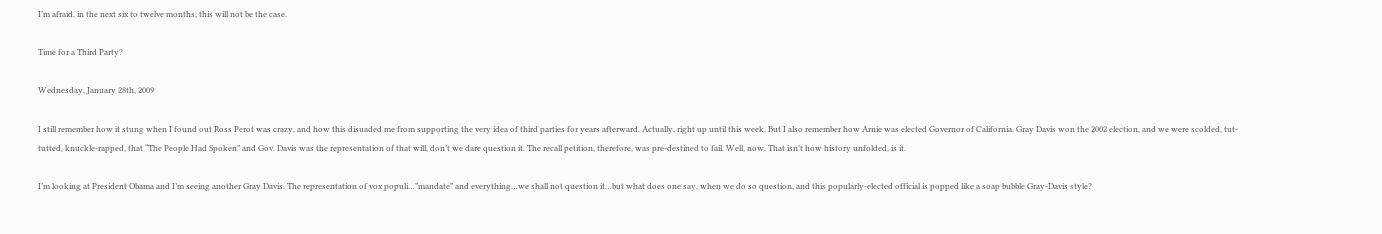I’m afraid, in the next six to twelve months, this will not be the case.

Time for a Third Party?

Wednesday, January 28th, 2009

I still remember how it stung when I found out Ross Perot was crazy, and how this disuaded me from supporting the very idea of third parties for years afterward. Actually, right up until this week. But I also remember how Arnie was elected Governor of California. Gray Davis won the 2002 election, and we were scolded, tut-tutted, knuckle-rapped, that “The People Had Spoken” and Gov. Davis was the representation of that will, don’t we dare question it. The recall petition, therefore, was pre-destined to fail. Well, now. That isn’t how history unfolded, is it.

I’m looking at President Obama and I’m seeing another Gray Davis. The representation of vox populi…”mandate” and everything…we shall not question it…but what does one say, when we do so question, and this popularly-elected official is popped like a soap bubble Gray-Davis style?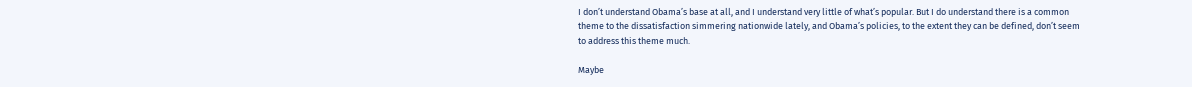I don’t understand Obama’s base at all, and I understand very little of what’s popular. But I do understand there is a common theme to the dissatisfaction simmering nationwide lately, and Obama’s policies, to the extent they can be defined, don’t seem to address this theme much.

Maybe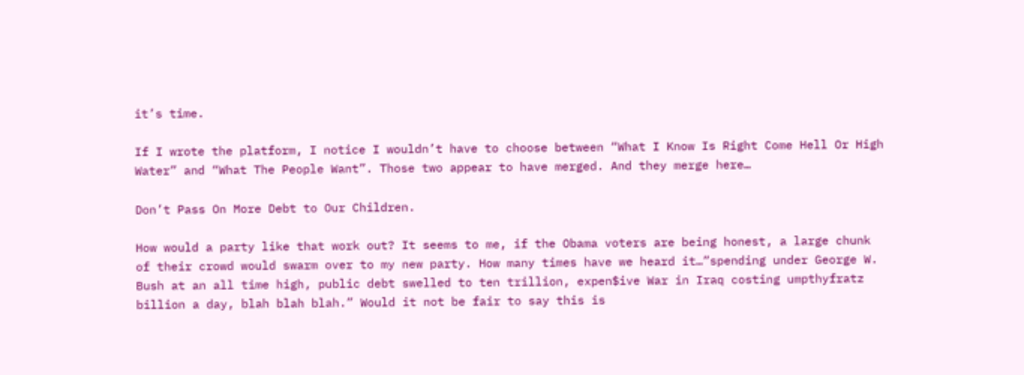it’s time.

If I wrote the platform, I notice I wouldn’t have to choose between “What I Know Is Right Come Hell Or High Water” and “What The People Want”. Those two appear to have merged. And they merge here…

Don’t Pass On More Debt to Our Children.

How would a party like that work out? It seems to me, if the Obama voters are being honest, a large chunk of their crowd would swarm over to my new party. How many times have we heard it…”spending under George W. Bush at an all time high, public debt swelled to ten trillion, expen$ive War in Iraq costing umpthyfratz billion a day, blah blah blah.” Would it not be fair to say this is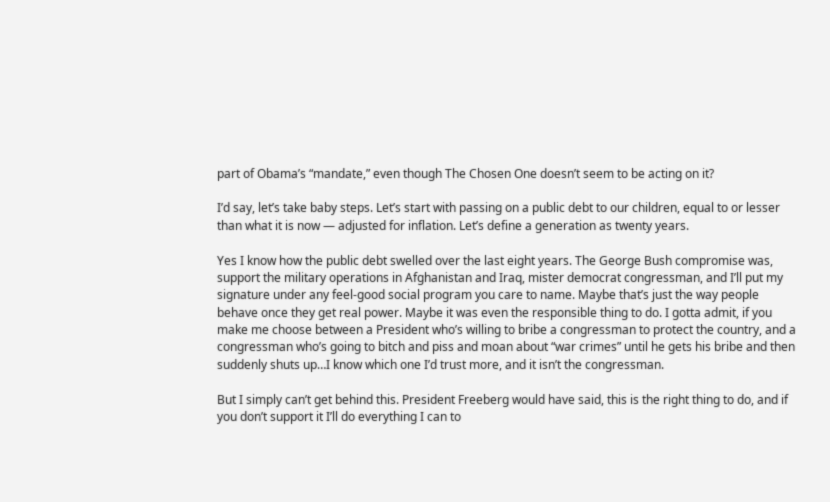part of Obama’s “mandate,” even though The Chosen One doesn’t seem to be acting on it?

I’d say, let’s take baby steps. Let’s start with passing on a public debt to our children, equal to or lesser than what it is now — adjusted for inflation. Let’s define a generation as twenty years.

Yes I know how the public debt swelled over the last eight years. The George Bush compromise was, support the military operations in Afghanistan and Iraq, mister democrat congressman, and I’ll put my signature under any feel-good social program you care to name. Maybe that’s just the way people behave once they get real power. Maybe it was even the responsible thing to do. I gotta admit, if you make me choose between a President who’s willing to bribe a congressman to protect the country, and a congressman who’s going to bitch and piss and moan about “war crimes” until he gets his bribe and then suddenly shuts up…I know which one I’d trust more, and it isn’t the congressman.

But I simply can’t get behind this. President Freeberg would have said, this is the right thing to do, and if you don’t support it I’ll do everything I can to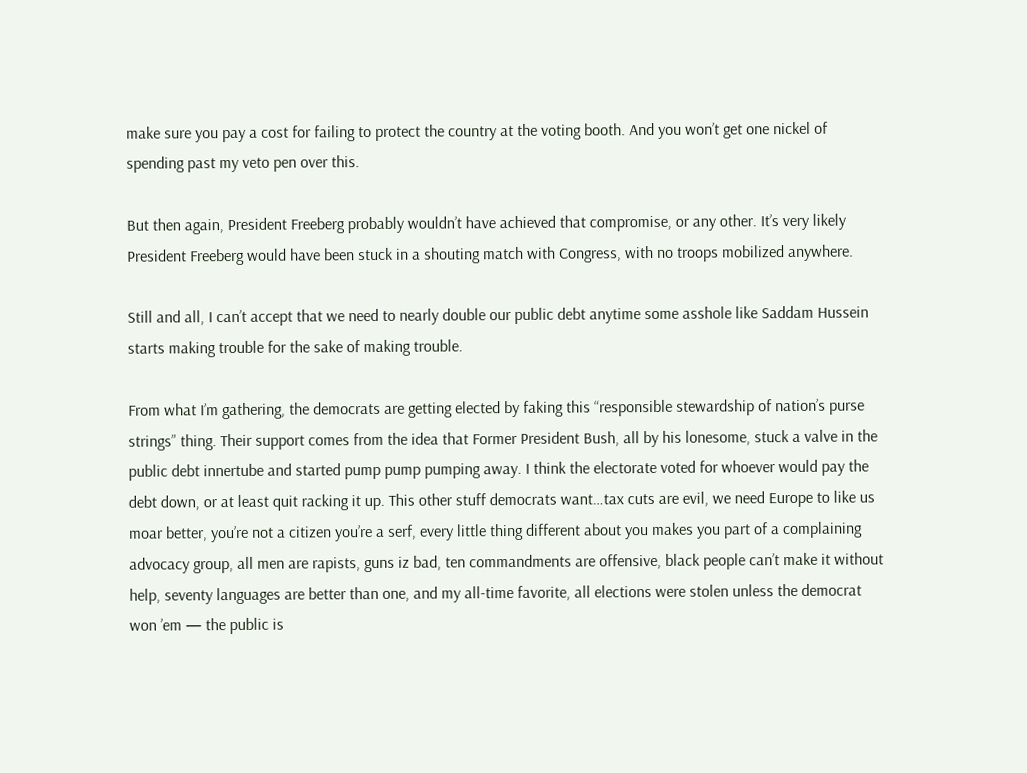make sure you pay a cost for failing to protect the country at the voting booth. And you won’t get one nickel of spending past my veto pen over this.

But then again, President Freeberg probably wouldn’t have achieved that compromise, or any other. It’s very likely President Freeberg would have been stuck in a shouting match with Congress, with no troops mobilized anywhere.

Still and all, I can’t accept that we need to nearly double our public debt anytime some asshole like Saddam Hussein starts making trouble for the sake of making trouble.

From what I’m gathering, the democrats are getting elected by faking this “responsible stewardship of nation’s purse strings” thing. Their support comes from the idea that Former President Bush, all by his lonesome, stuck a valve in the public debt innertube and started pump pump pumping away. I think the electorate voted for whoever would pay the debt down, or at least quit racking it up. This other stuff democrats want…tax cuts are evil, we need Europe to like us moar better, you’re not a citizen you’re a serf, every little thing different about you makes you part of a complaining advocacy group, all men are rapists, guns iz bad, ten commandments are offensive, black people can’t make it without help, seventy languages are better than one, and my all-time favorite, all elections were stolen unless the democrat won ’em — the public is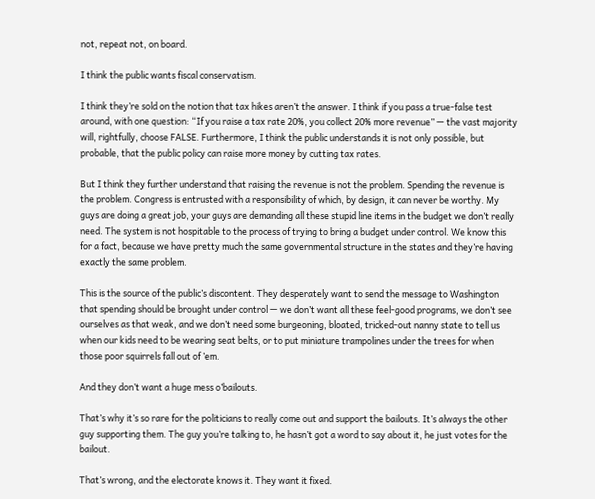not, repeat not, on board.

I think the public wants fiscal conservatism.

I think they’re sold on the notion that tax hikes aren’t the answer. I think if you pass a true-false test around, with one question: “If you raise a tax rate 20%, you collect 20% more revenue” — the vast majority will, rightfully, choose FALSE. Furthermore, I think the public understands it is not only possible, but probable, that the public policy can raise more money by cutting tax rates.

But I think they further understand that raising the revenue is not the problem. Spending the revenue is the problem. Congress is entrusted with a responsibility of which, by design, it can never be worthy. My guys are doing a great job, your guys are demanding all these stupid line items in the budget we don’t really need. The system is not hospitable to the process of trying to bring a budget under control. We know this for a fact, because we have pretty much the same governmental structure in the states and they’re having exactly the same problem.

This is the source of the public’s discontent. They desperately want to send the message to Washington that spending should be brought under control — we don’t want all these feel-good programs, we don’t see ourselves as that weak, and we don’t need some burgeoning, bloated, tricked-out nanny state to tell us when our kids need to be wearing seat belts, or to put miniature trampolines under the trees for when those poor squirrels fall out of ’em.

And they don’t want a huge mess o’bailouts.

That’s why it’s so rare for the politicians to really come out and support the bailouts. It’s always the other guy supporting them. The guy you’re talking to, he hasn’t got a word to say about it, he just votes for the bailout.

That’s wrong, and the electorate knows it. They want it fixed.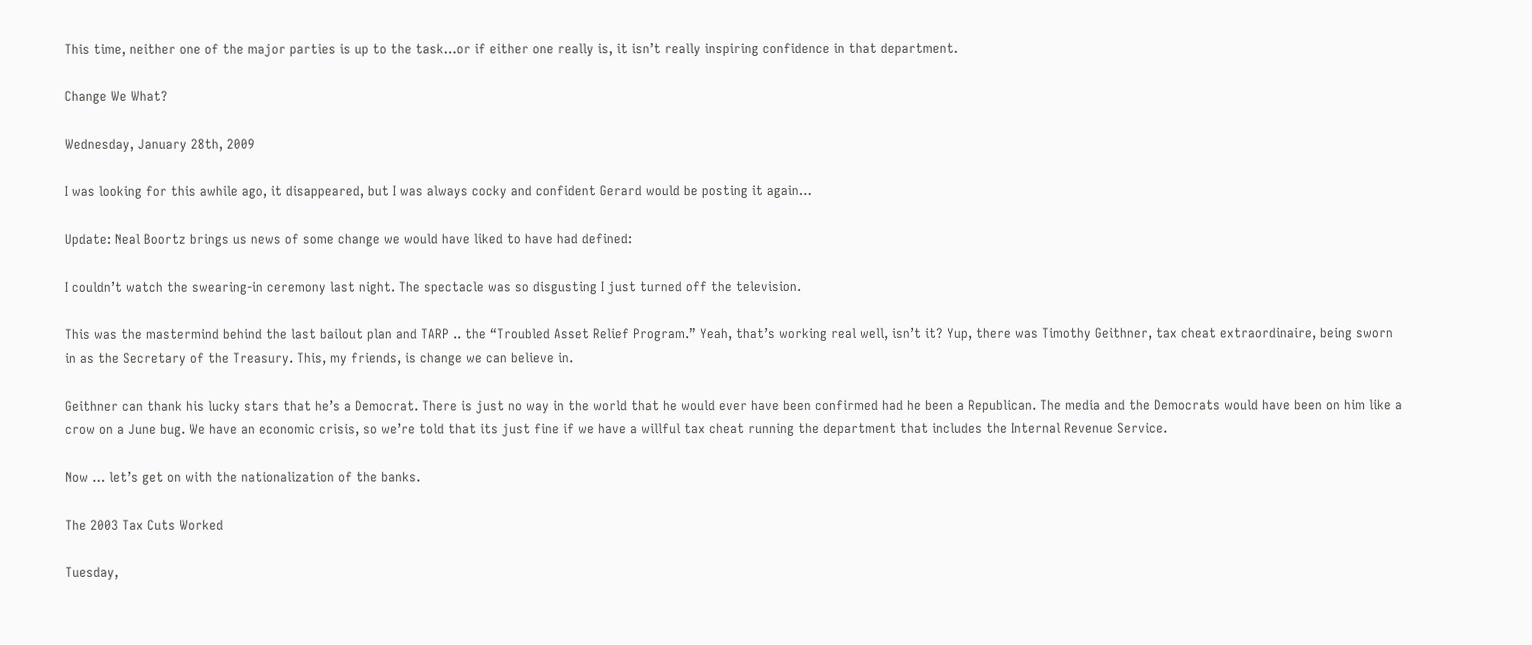This time, neither one of the major parties is up to the task…or if either one really is, it isn’t really inspiring confidence in that department.

Change We What?

Wednesday, January 28th, 2009

I was looking for this awhile ago, it disappeared, but I was always cocky and confident Gerard would be posting it again…

Update: Neal Boortz brings us news of some change we would have liked to have had defined:

I couldn’t watch the swearing-in ceremony last night. The spectacle was so disgusting I just turned off the television.

This was the mastermind behind the last bailout plan and TARP .. the “Troubled Asset Relief Program.” Yeah, that’s working real well, isn’t it? Yup, there was Timothy Geithner, tax cheat extraordinaire, being sworn in as the Secretary of the Treasury. This, my friends, is change we can believe in.

Geithner can thank his lucky stars that he’s a Democrat. There is just no way in the world that he would ever have been confirmed had he been a Republican. The media and the Democrats would have been on him like a crow on a June bug. We have an economic crisis, so we’re told that its just fine if we have a willful tax cheat running the department that includes the Internal Revenue Service.

Now … let’s get on with the nationalization of the banks.

The 2003 Tax Cuts Worked

Tuesday,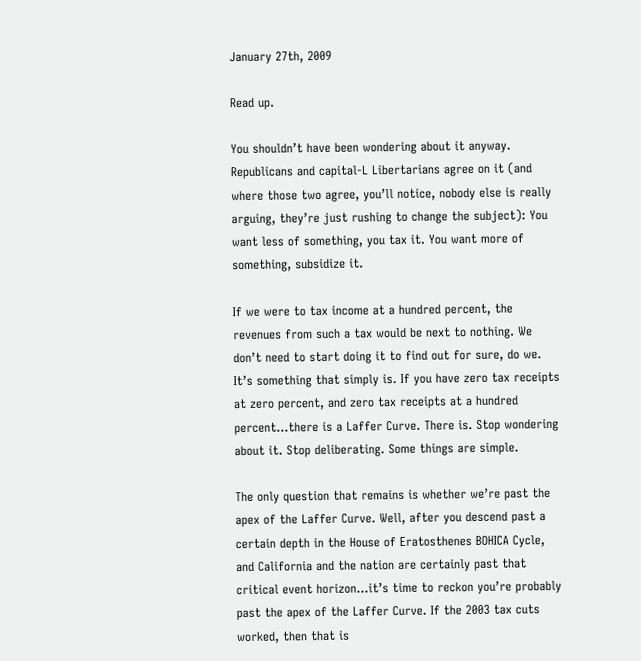January 27th, 2009

Read up.

You shouldn’t have been wondering about it anyway. Republicans and capital-L Libertarians agree on it (and where those two agree, you’ll notice, nobody else is really arguing, they’re just rushing to change the subject): You want less of something, you tax it. You want more of something, subsidize it.

If we were to tax income at a hundred percent, the revenues from such a tax would be next to nothing. We don’t need to start doing it to find out for sure, do we. It’s something that simply is. If you have zero tax receipts at zero percent, and zero tax receipts at a hundred percent…there is a Laffer Curve. There is. Stop wondering about it. Stop deliberating. Some things are simple.

The only question that remains is whether we’re past the apex of the Laffer Curve. Well, after you descend past a certain depth in the House of Eratosthenes BOHICA Cycle, and California and the nation are certainly past that critical event horizon…it’s time to reckon you’re probably past the apex of the Laffer Curve. If the 2003 tax cuts worked, then that is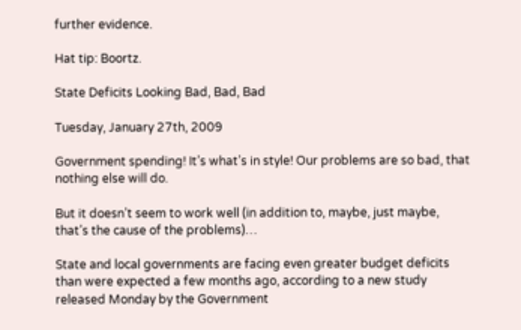further evidence.

Hat tip: Boortz.

State Deficits Looking Bad, Bad, Bad

Tuesday, January 27th, 2009

Government spending! It’s what’s in style! Our problems are so bad, that nothing else will do.

But it doesn’t seem to work well (in addition to, maybe, just maybe, that’s the cause of the problems)…

State and local governments are facing even greater budget deficits than were expected a few months ago, according to a new study released Monday by the Government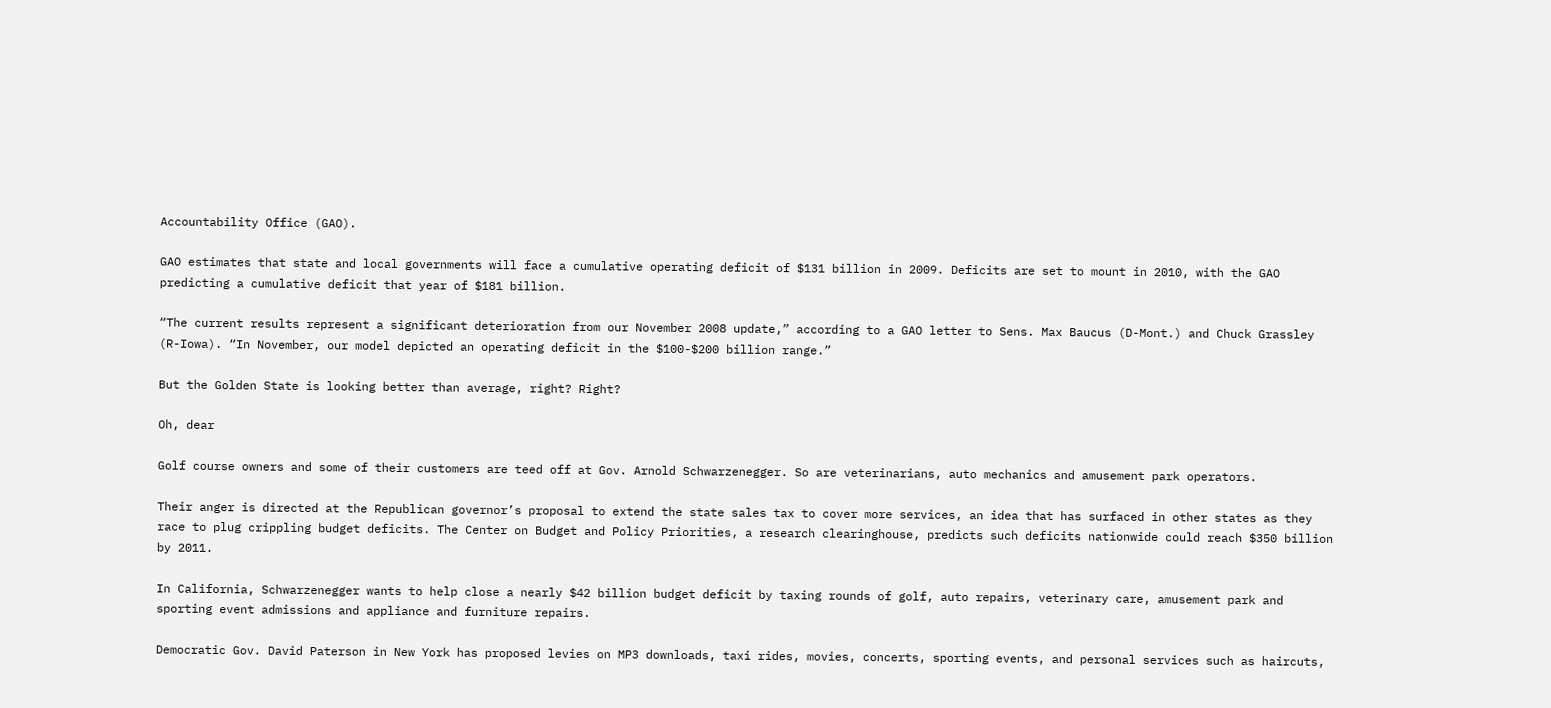Accountability Office (GAO).

GAO estimates that state and local governments will face a cumulative operating deficit of $131 billion in 2009. Deficits are set to mount in 2010, with the GAO predicting a cumulative deficit that year of $181 billion.

“The current results represent a significant deterioration from our November 2008 update,” according to a GAO letter to Sens. Max Baucus (D-Mont.) and Chuck Grassley (R-Iowa). “In November, our model depicted an operating deficit in the $100-$200 billion range.”

But the Golden State is looking better than average, right? Right?

Oh, dear

Golf course owners and some of their customers are teed off at Gov. Arnold Schwarzenegger. So are veterinarians, auto mechanics and amusement park operators.

Their anger is directed at the Republican governor’s proposal to extend the state sales tax to cover more services, an idea that has surfaced in other states as they race to plug crippling budget deficits. The Center on Budget and Policy Priorities, a research clearinghouse, predicts such deficits nationwide could reach $350 billion by 2011.

In California, Schwarzenegger wants to help close a nearly $42 billion budget deficit by taxing rounds of golf, auto repairs, veterinary care, amusement park and sporting event admissions and appliance and furniture repairs.

Democratic Gov. David Paterson in New York has proposed levies on MP3 downloads, taxi rides, movies, concerts, sporting events, and personal services such as haircuts,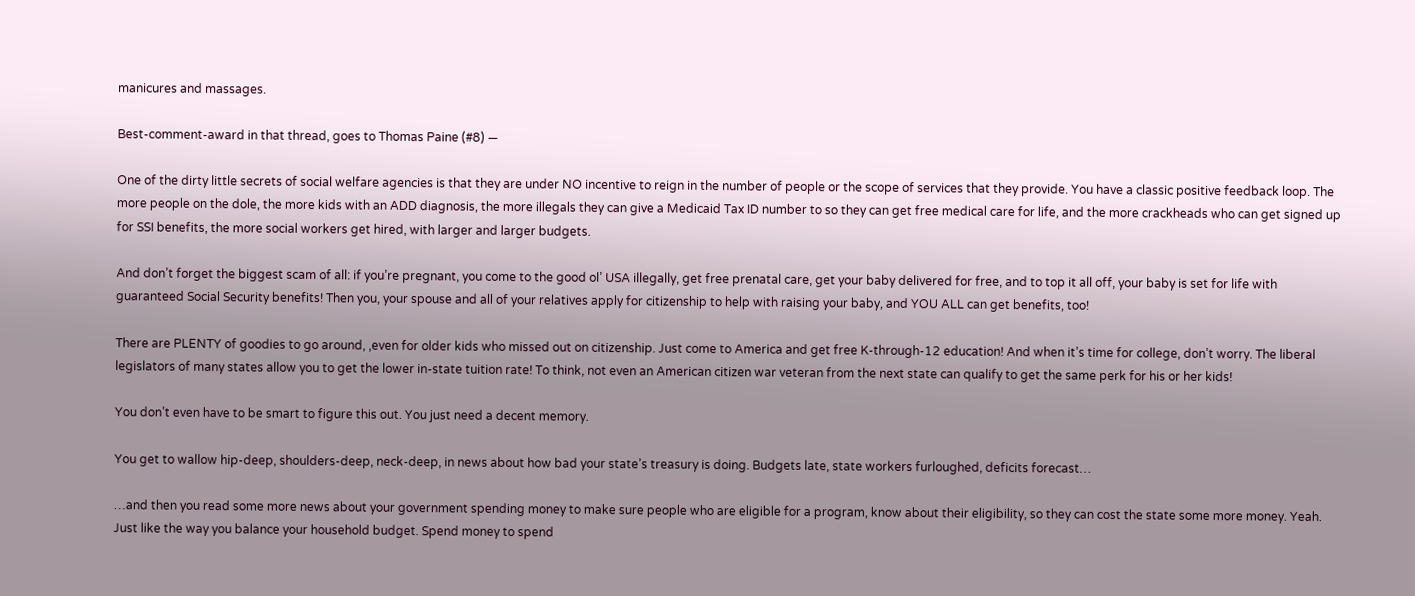manicures and massages.

Best-comment-award in that thread, goes to Thomas Paine (#8) —

One of the dirty little secrets of social welfare agencies is that they are under NO incentive to reign in the number of people or the scope of services that they provide. You have a classic positive feedback loop. The more people on the dole, the more kids with an ADD diagnosis, the more illegals they can give a Medicaid Tax ID number to so they can get free medical care for life, and the more crackheads who can get signed up for SSI benefits, the more social workers get hired, with larger and larger budgets.

And don’t forget the biggest scam of all: if you’re pregnant, you come to the good ol’ USA illegally, get free prenatal care, get your baby delivered for free, and to top it all off, your baby is set for life with guaranteed Social Security benefits! Then you, your spouse and all of your relatives apply for citizenship to help with raising your baby, and YOU ALL can get benefits, too!

There are PLENTY of goodies to go around, ,even for older kids who missed out on citizenship. Just come to America and get free K-through-12 education! And when it’s time for college, don’t worry. The liberal legislators of many states allow you to get the lower in-state tuition rate! To think, not even an American citizen war veteran from the next state can qualify to get the same perk for his or her kids!

You don’t even have to be smart to figure this out. You just need a decent memory.

You get to wallow hip-deep, shoulders-deep, neck-deep, in news about how bad your state’s treasury is doing. Budgets late, state workers furloughed, deficits forecast…

…and then you read some more news about your government spending money to make sure people who are eligible for a program, know about their eligibility, so they can cost the state some more money. Yeah. Just like the way you balance your household budget. Spend money to spend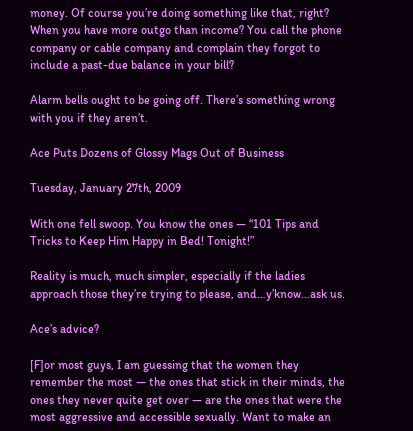money. Of course you’re doing something like that, right? When you have more outgo than income? You call the phone company or cable company and complain they forgot to include a past-due balance in your bill?

Alarm bells ought to be going off. There’s something wrong with you if they aren’t.

Ace Puts Dozens of Glossy Mags Out of Business

Tuesday, January 27th, 2009

With one fell swoop. You know the ones — “101 Tips and Tricks to Keep Him Happy in Bed! Tonight!”

Reality is much, much simpler, especially if the ladies approach those they’re trying to please, and…y’know…ask us.

Ace’s advice?

[F]or most guys, I am guessing that the women they remember the most — the ones that stick in their minds, the ones they never quite get over — are the ones that were the most aggressive and accessible sexually. Want to make an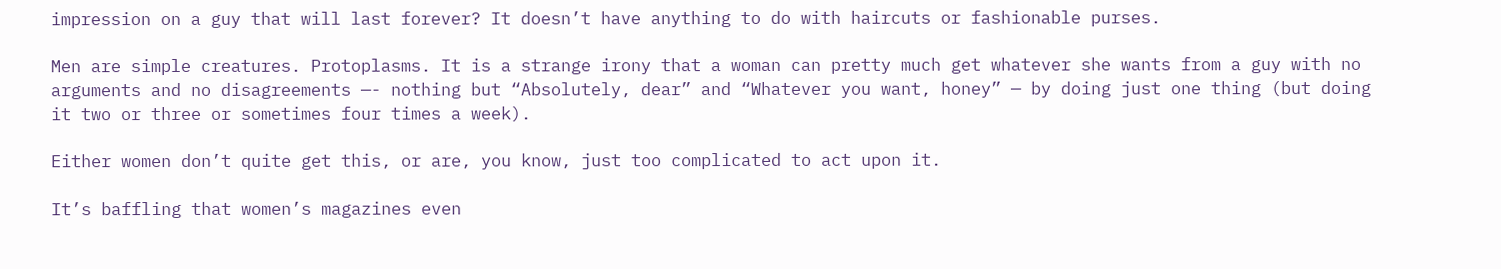impression on a guy that will last forever? It doesn’t have anything to do with haircuts or fashionable purses.

Men are simple creatures. Protoplasms. It is a strange irony that a woman can pretty much get whatever she wants from a guy with no arguments and no disagreements —- nothing but “Absolutely, dear” and “Whatever you want, honey” — by doing just one thing (but doing it two or three or sometimes four times a week).

Either women don’t quite get this, or are, you know, just too complicated to act upon it.

It’s baffling that women’s magazines even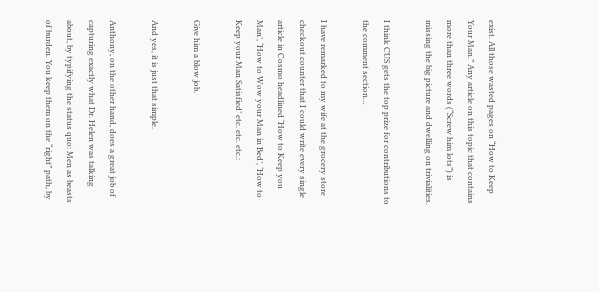exist. All those wasted pages on “How to Keep Your Man.” Any article on this topic that contains more than three words (“Screw him lots”) is missing the big picture and dwelling on trivialities.

I think CUS gets the top prize for contributions to the comment section…

I have remarked to my wife at the grocery store checkout counter that I could write every single article in Cosmo headlined ‘How to Keep you Man’, ‘How to Wow your Man in Bed’, ‘How to Keep your Man Satisfied’ etc. etc. etc.:

Give him a blow job.

And yes, it is just that simple.

Anthony, on the other hand, does a great job of capturing exactly what Dr. Helen was talking about, by typifying the status quo: Men as beasts of burden. You keep them on the “right” path, by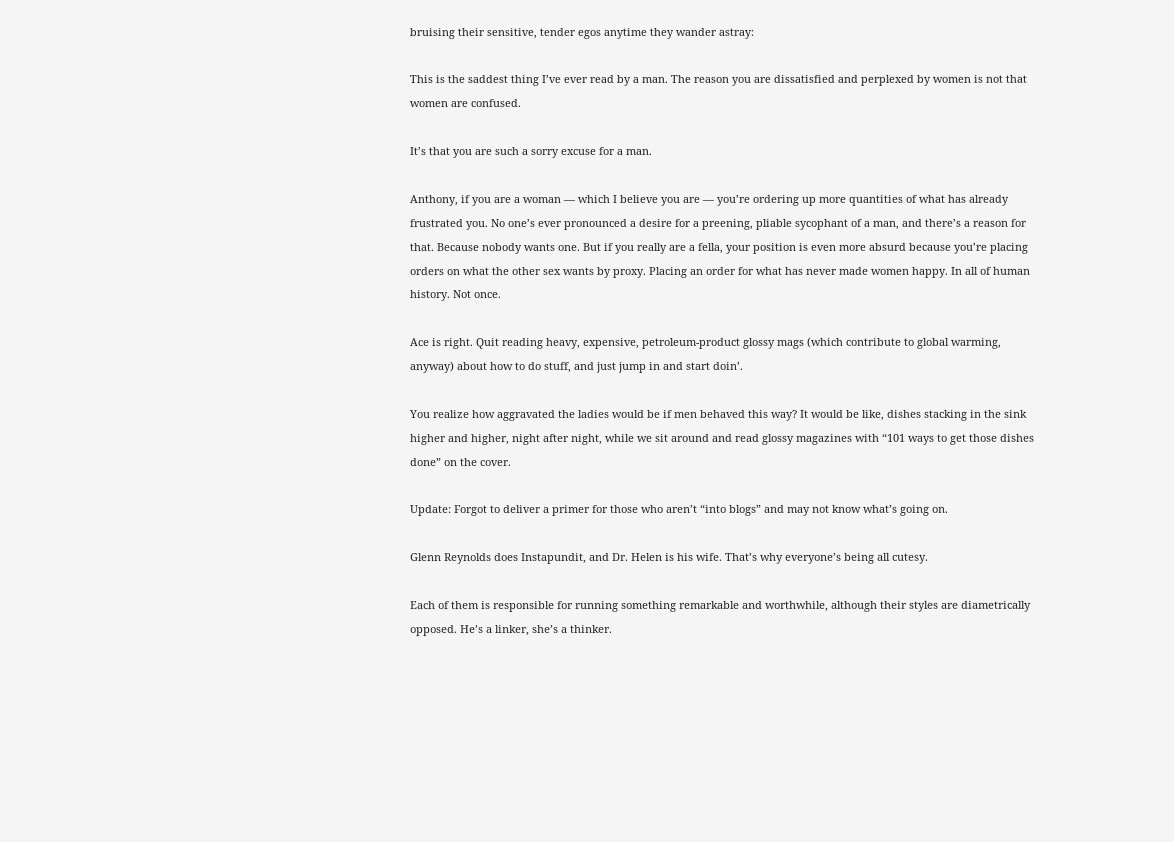bruising their sensitive, tender egos anytime they wander astray:

This is the saddest thing I’ve ever read by a man. The reason you are dissatisfied and perplexed by women is not that women are confused.

It’s that you are such a sorry excuse for a man.

Anthony, if you are a woman — which I believe you are — you’re ordering up more quantities of what has already frustrated you. No one’s ever pronounced a desire for a preening, pliable sycophant of a man, and there’s a reason for that. Because nobody wants one. But if you really are a fella, your position is even more absurd because you’re placing orders on what the other sex wants by proxy. Placing an order for what has never made women happy. In all of human history. Not once.

Ace is right. Quit reading heavy, expensive, petroleum-product glossy mags (which contribute to global warming, anyway) about how to do stuff, and just jump in and start doin’.

You realize how aggravated the ladies would be if men behaved this way? It would be like, dishes stacking in the sink higher and higher, night after night, while we sit around and read glossy magazines with “101 ways to get those dishes done” on the cover.

Update: Forgot to deliver a primer for those who aren’t “into blogs” and may not know what’s going on.

Glenn Reynolds does Instapundit, and Dr. Helen is his wife. That’s why everyone’s being all cutesy.

Each of them is responsible for running something remarkable and worthwhile, although their styles are diametrically opposed. He’s a linker, she’s a thinker.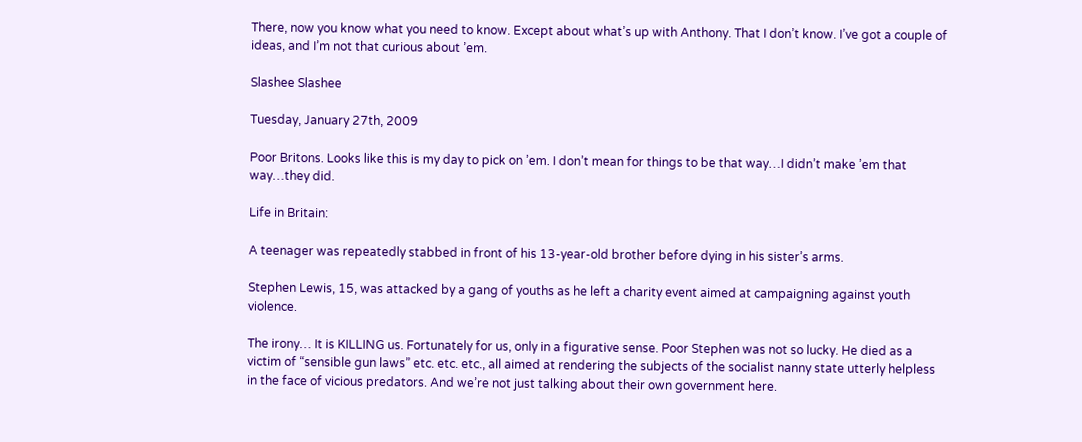There, now you know what you need to know. Except about what’s up with Anthony. That I don’t know. I’ve got a couple of ideas, and I’m not that curious about ’em.

Slashee Slashee

Tuesday, January 27th, 2009

Poor Britons. Looks like this is my day to pick on ’em. I don’t mean for things to be that way…I didn’t make ’em that way…they did.

Life in Britain:

A teenager was repeatedly stabbed in front of his 13-year-old brother before dying in his sister’s arms.

Stephen Lewis, 15, was attacked by a gang of youths as he left a charity event aimed at campaigning against youth violence.

The irony… It is KILLING us. Fortunately for us, only in a figurative sense. Poor Stephen was not so lucky. He died as a victim of “sensible gun laws” etc. etc. etc., all aimed at rendering the subjects of the socialist nanny state utterly helpless in the face of vicious predators. And we’re not just talking about their own government here.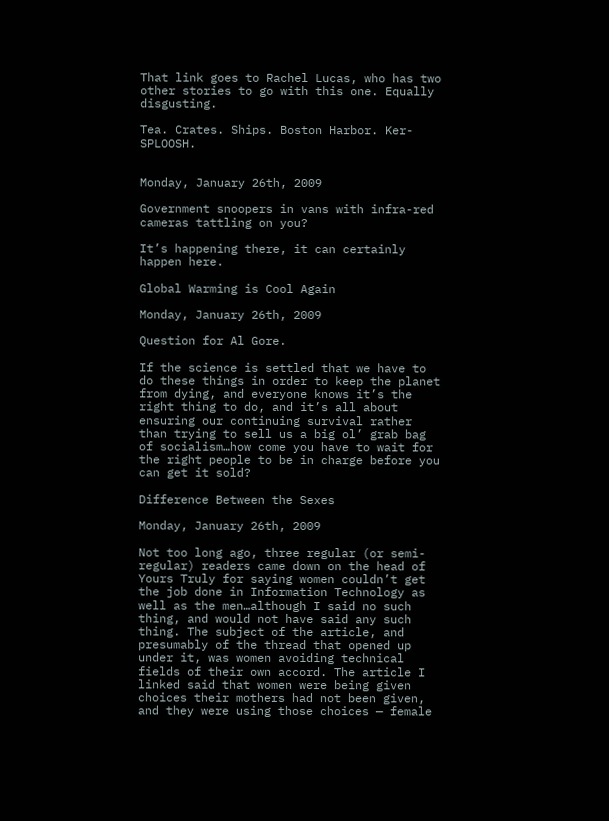That link goes to Rachel Lucas, who has two other stories to go with this one. Equally disgusting.

Tea. Crates. Ships. Boston Harbor. Ker-SPLOOSH.


Monday, January 26th, 2009

Government snoopers in vans with infra-red cameras tattling on you?

It’s happening there, it can certainly happen here.

Global Warming is Cool Again

Monday, January 26th, 2009

Question for Al Gore.

If the science is settled that we have to do these things in order to keep the planet from dying, and everyone knows it’s the right thing to do, and it’s all about ensuring our continuing survival rather than trying to sell us a big ol’ grab bag of socialism…how come you have to wait for the right people to be in charge before you can get it sold?

Difference Between the Sexes

Monday, January 26th, 2009

Not too long ago, three regular (or semi-regular) readers came down on the head of Yours Truly for saying women couldn’t get the job done in Information Technology as well as the men…although I said no such thing, and would not have said any such thing. The subject of the article, and presumably of the thread that opened up under it, was women avoiding technical fields of their own accord. The article I linked said that women were being given choices their mothers had not been given, and they were using those choices — female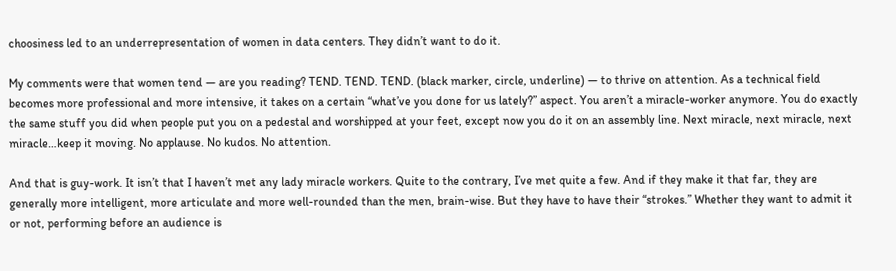choosiness led to an underrepresentation of women in data centers. They didn’t want to do it.

My comments were that women tend — are you reading? TEND. TEND. TEND. (black marker, circle, underline) — to thrive on attention. As a technical field becomes more professional and more intensive, it takes on a certain “what’ve you done for us lately?” aspect. You aren’t a miracle-worker anymore. You do exactly the same stuff you did when people put you on a pedestal and worshipped at your feet, except now you do it on an assembly line. Next miracle, next miracle, next miracle…keep it moving. No applause. No kudos. No attention.

And that is guy-work. It isn’t that I haven’t met any lady miracle workers. Quite to the contrary, I’ve met quite a few. And if they make it that far, they are generally more intelligent, more articulate and more well-rounded than the men, brain-wise. But they have to have their “strokes.” Whether they want to admit it or not, performing before an audience is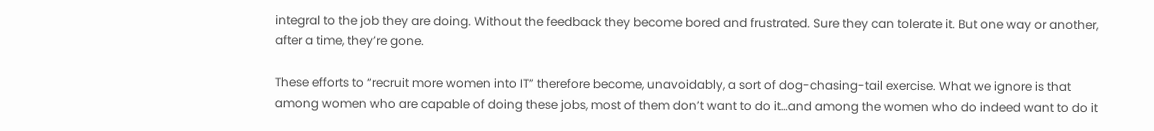integral to the job they are doing. Without the feedback they become bored and frustrated. Sure they can tolerate it. But one way or another, after a time, they’re gone.

These efforts to “recruit more women into IT” therefore become, unavoidably, a sort of dog-chasing-tail exercise. What we ignore is that among women who are capable of doing these jobs, most of them don’t want to do it…and among the women who do indeed want to do it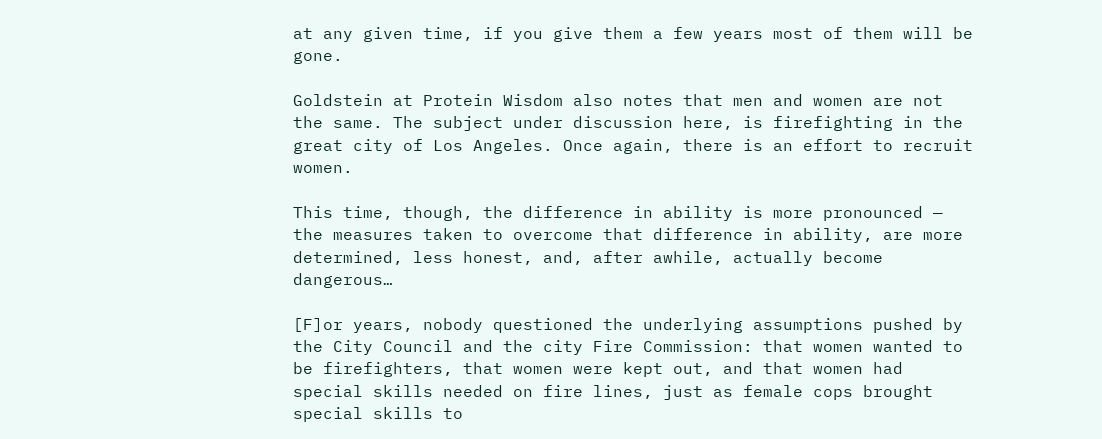at any given time, if you give them a few years most of them will be gone.

Goldstein at Protein Wisdom also notes that men and women are not the same. The subject under discussion here, is firefighting in the great city of Los Angeles. Once again, there is an effort to recruit women.

This time, though, the difference in ability is more pronounced — the measures taken to overcome that difference in ability, are more determined, less honest, and, after awhile, actually become dangerous…

[F]or years, nobody questioned the underlying assumptions pushed by the City Council and the city Fire Commission: that women wanted to be firefighters, that women were kept out, and that women had special skills needed on fire lines, just as female cops brought special skills to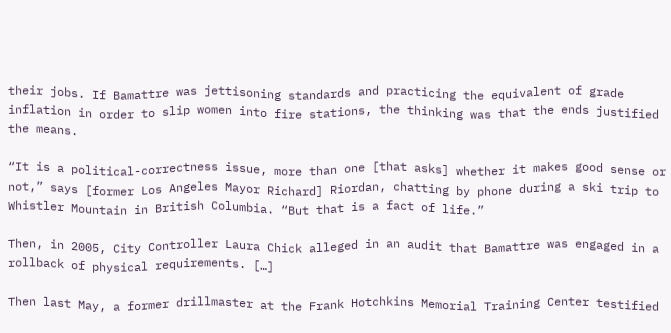their jobs. If Bamattre was jettisoning standards and practicing the equivalent of grade inflation in order to slip women into fire stations, the thinking was that the ends justified the means.

“It is a political-correctness issue, more than one [that asks] whether it makes good sense or not,” says [former Los Angeles Mayor Richard] Riordan, chatting by phone during a ski trip to Whistler Mountain in British Columbia. “But that is a fact of life.”

Then, in 2005, City Controller Laura Chick alleged in an audit that Bamattre was engaged in a rollback of physical requirements. […]

Then last May, a former drillmaster at the Frank Hotchkins Memorial Training Center testified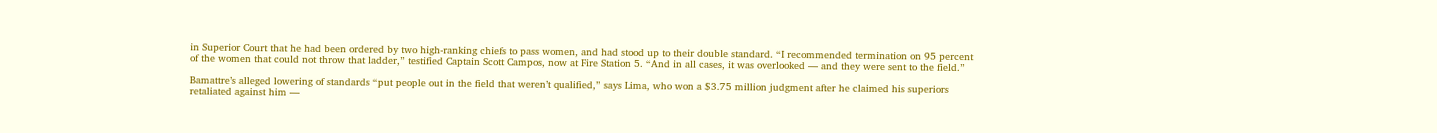in Superior Court that he had been ordered by two high-ranking chiefs to pass women, and had stood up to their double standard. “I recommended termination on 95 percent of the women that could not throw that ladder,” testified Captain Scott Campos, now at Fire Station 5. “And in all cases, it was overlooked — and they were sent to the field.”

Bamattre’s alleged lowering of standards “put people out in the field that weren’t qualified,” says Lima, who won a $3.75 million judgment after he claimed his superiors retaliated against him —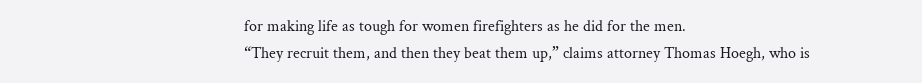for making life as tough for women firefighters as he did for the men.
“They recruit them, and then they beat them up,” claims attorney Thomas Hoegh, who is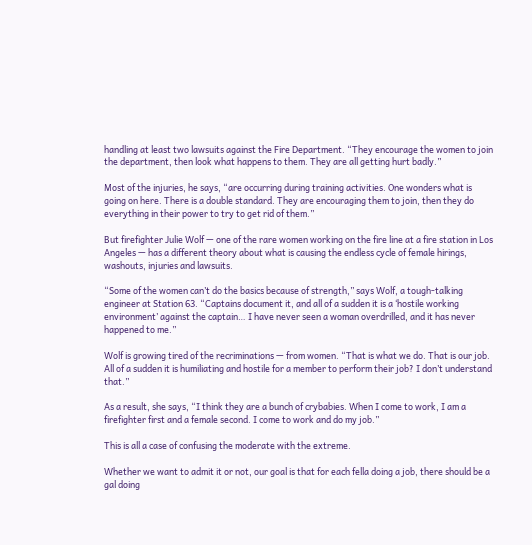handling at least two lawsuits against the Fire Department. “They encourage the women to join the department, then look what happens to them. They are all getting hurt badly.”

Most of the injuries, he says, “are occurring during training activities. One wonders what is going on here. There is a double standard. They are encouraging them to join, then they do everything in their power to try to get rid of them.”

But firefighter Julie Wolf — one of the rare women working on the fire line at a fire station in Los Angeles — has a different theory about what is causing the endless cycle of female hirings, washouts, injuries and lawsuits.

“Some of the women can’t do the basics because of strength,” says Wolf, a tough-talking engineer at Station 63. “Captains document it, and all of a sudden it is a ‘hostile working environment’ against the captain… I have never seen a woman overdrilled, and it has never happened to me.”

Wolf is growing tired of the recriminations — from women. “That is what we do. That is our job. All of a sudden it is humiliating and hostile for a member to perform their job? I don’t understand that.”

As a result, she says, “I think they are a bunch of crybabies. When I come to work, I am a firefighter first and a female second. I come to work and do my job.”

This is all a case of confusing the moderate with the extreme.

Whether we want to admit it or not, our goal is that for each fella doing a job, there should be a gal doing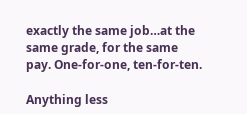exactly the same job…at the same grade, for the same pay. One-for-one, ten-for-ten.

Anything less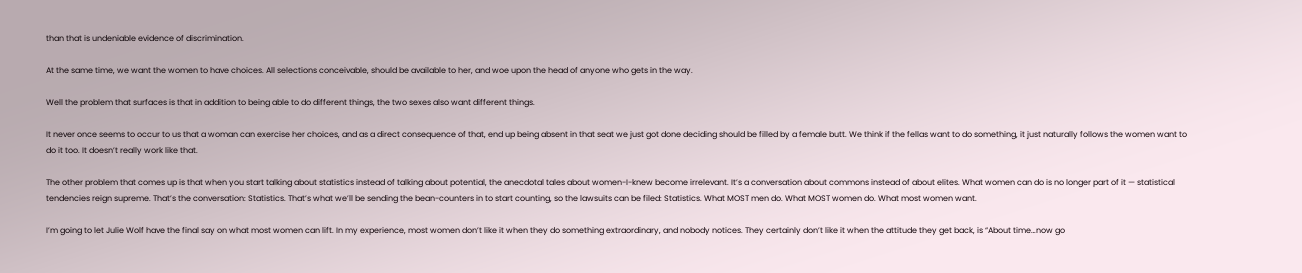than that is undeniable evidence of discrimination.

At the same time, we want the women to have choices. All selections conceivable, should be available to her, and woe upon the head of anyone who gets in the way.

Well the problem that surfaces is that in addition to being able to do different things, the two sexes also want different things.

It never once seems to occur to us that a woman can exercise her choices, and as a direct consequence of that, end up being absent in that seat we just got done deciding should be filled by a female butt. We think if the fellas want to do something, it just naturally follows the women want to do it too. It doesn’t really work like that.

The other problem that comes up is that when you start talking about statistics instead of talking about potential, the anecdotal tales about women-I-knew become irrelevant. It’s a conversation about commons instead of about elites. What women can do is no longer part of it — statistical tendencies reign supreme. That’s the conversation: Statistics. That’s what we’ll be sending the bean-counters in to start counting, so the lawsuits can be filed: Statistics. What MOST men do. What MOST women do. What most women want.

I’m going to let Julie Wolf have the final say on what most women can lift. In my experience, most women don’t like it when they do something extraordinary, and nobody notices. They certainly don’t like it when the attitude they get back, is “About time…now go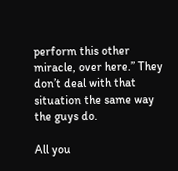perform this other miracle, over here.” They don’t deal with that situation the same way the guys do.

All you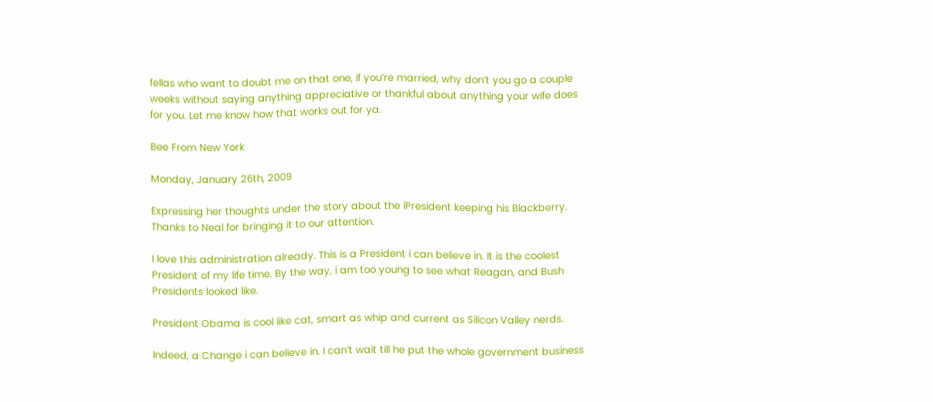fellas who want to doubt me on that one, if you’re married, why don’t you go a couple weeks without saying anything appreciative or thankful about anything your wife does for you. Let me know how that works out for ya.

Bee From New York

Monday, January 26th, 2009

Expressing her thoughts under the story about the iPresident keeping his Blackberry. Thanks to Neal for bringing it to our attention.

I love this administration already. This is a President i can believe in. It is the coolest President of my life time. By the way, i am too young to see what Reagan, and Bush Presidents looked like.

President Obama is cool like cat, smart as whip and current as Silicon Valley nerds.

Indeed, a Change i can believe in. I can’t wait till he put the whole government business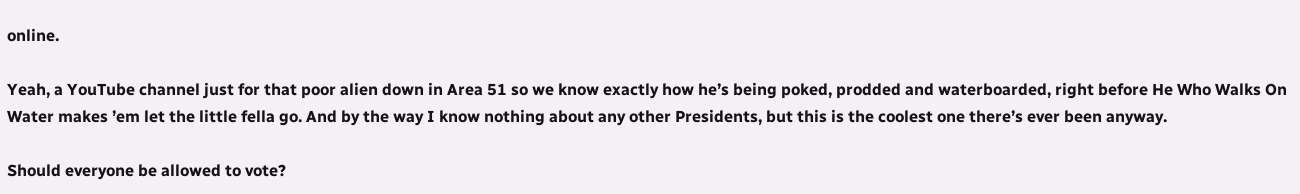online.

Yeah, a YouTube channel just for that poor alien down in Area 51 so we know exactly how he’s being poked, prodded and waterboarded, right before He Who Walks On Water makes ’em let the little fella go. And by the way I know nothing about any other Presidents, but this is the coolest one there’s ever been anyway.

Should everyone be allowed to vote?